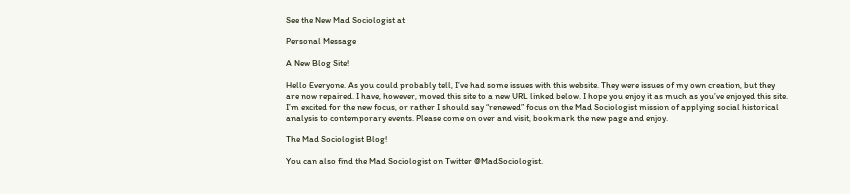See the New Mad Sociologist at

Personal Message

A New Blog Site!

Hello Everyone. As you could probably tell, I’ve had some issues with this website. They were issues of my own creation, but they are now repaired. I have, however, moved this site to a new URL linked below. I hope you enjoy it as much as you’ve enjoyed this site. I’m excited for the new focus, or rather I should say “renewed” focus on the Mad Sociologist mission of applying social historical analysis to contemporary events. Please come on over and visit, bookmark the new page and enjoy.

The Mad Sociologist Blog!

You can also find the Mad Sociologist on Twitter @MadSociologist.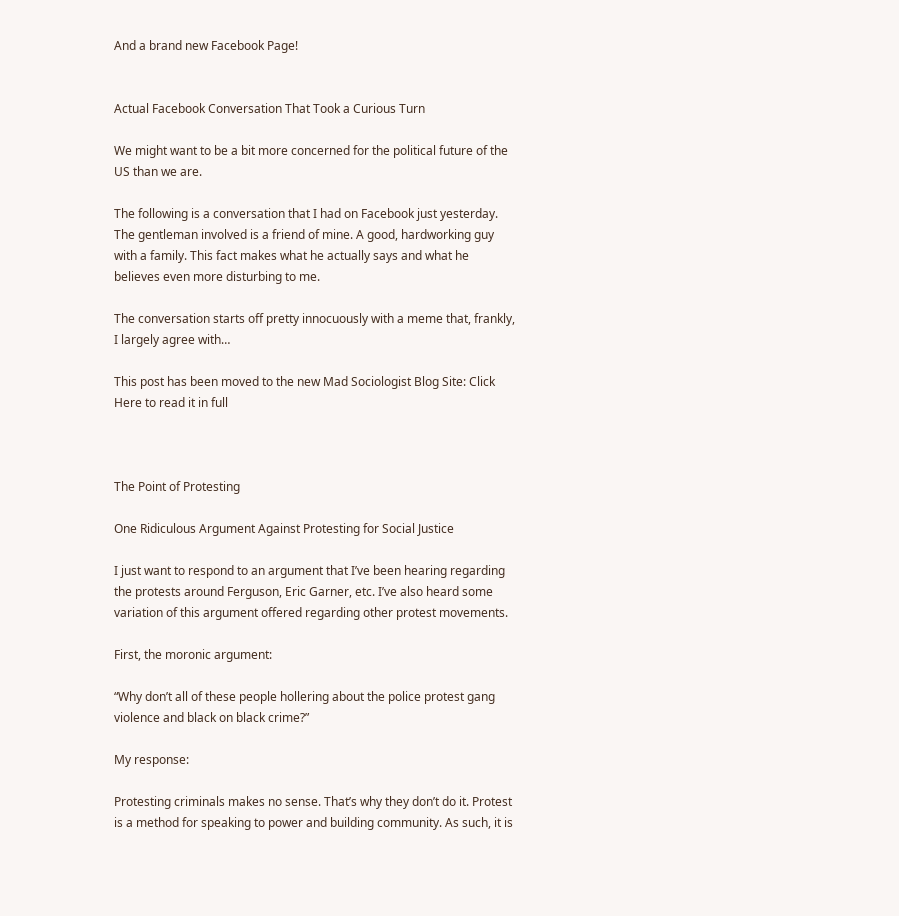And a brand new Facebook Page!


Actual Facebook Conversation That Took a Curious Turn

We might want to be a bit more concerned for the political future of the US than we are.

The following is a conversation that I had on Facebook just yesterday. The gentleman involved is a friend of mine. A good, hardworking guy with a family. This fact makes what he actually says and what he believes even more disturbing to me.

The conversation starts off pretty innocuously with a meme that, frankly, I largely agree with…

This post has been moved to the new Mad Sociologist Blog Site: Click Here to read it in full



The Point of Protesting

One Ridiculous Argument Against Protesting for Social Justice

I just want to respond to an argument that I’ve been hearing regarding the protests around Ferguson, Eric Garner, etc. I’ve also heard some variation of this argument offered regarding other protest movements.

First, the moronic argument:

“Why don’t all of these people hollering about the police protest gang violence and black on black crime?”

My response:

Protesting criminals makes no sense. That’s why they don’t do it. Protest is a method for speaking to power and building community. As such, it is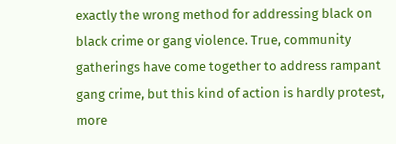exactly the wrong method for addressing black on black crime or gang violence. True, community gatherings have come together to address rampant gang crime, but this kind of action is hardly protest, more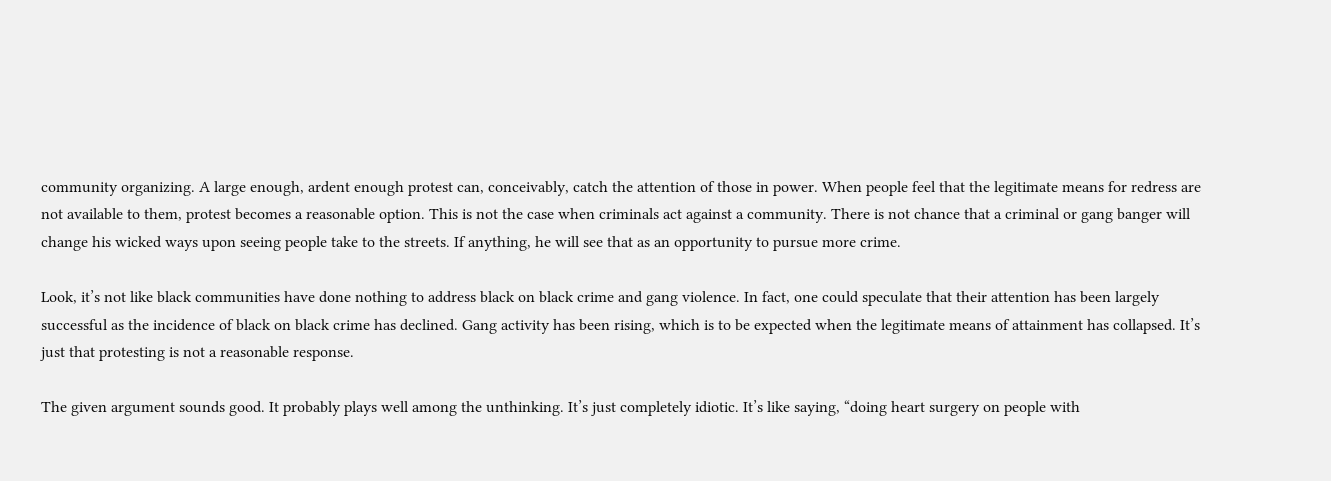community organizing. A large enough, ardent enough protest can, conceivably, catch the attention of those in power. When people feel that the legitimate means for redress are not available to them, protest becomes a reasonable option. This is not the case when criminals act against a community. There is not chance that a criminal or gang banger will change his wicked ways upon seeing people take to the streets. If anything, he will see that as an opportunity to pursue more crime.

Look, it’s not like black communities have done nothing to address black on black crime and gang violence. In fact, one could speculate that their attention has been largely successful as the incidence of black on black crime has declined. Gang activity has been rising, which is to be expected when the legitimate means of attainment has collapsed. It’s just that protesting is not a reasonable response.

The given argument sounds good. It probably plays well among the unthinking. It’s just completely idiotic. It’s like saying, “doing heart surgery on people with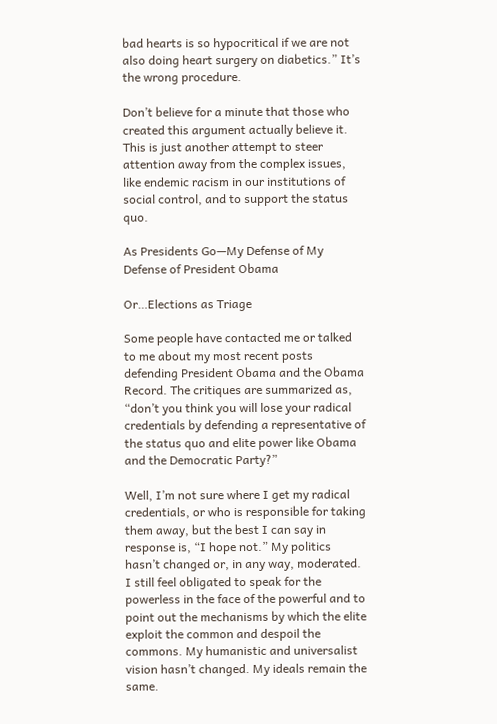bad hearts is so hypocritical if we are not also doing heart surgery on diabetics.” It’s the wrong procedure.

Don’t believe for a minute that those who created this argument actually believe it. This is just another attempt to steer attention away from the complex issues, like endemic racism in our institutions of social control, and to support the status quo.

As Presidents Go—My Defense of My Defense of President Obama

Or…Elections as Triage

Some people have contacted me or talked to me about my most recent posts defending President Obama and the Obama Record. The critiques are summarized as, “don’t you think you will lose your radical credentials by defending a representative of the status quo and elite power like Obama and the Democratic Party?”

Well, I’m not sure where I get my radical credentials, or who is responsible for taking them away, but the best I can say in response is, “I hope not.” My politics hasn’t changed or, in any way, moderated. I still feel obligated to speak for the powerless in the face of the powerful and to point out the mechanisms by which the elite exploit the common and despoil the commons. My humanistic and universalist vision hasn’t changed. My ideals remain the same.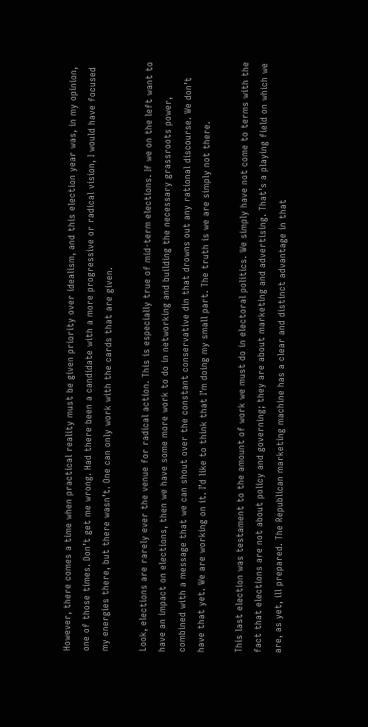However, there comes a time when practical reality must be given priority over idealism, and this election year was, in my opinion, one of those times. Don’t get me wrong. Had there been a candidate with a more progressive or radical vision, I would have focused my energies there, but there wasn’t. One can only work with the cards that are given.

Look, elections are rarely ever the venue for radical action. This is especially true of mid-term elections. If we on the left want to have an impact on elections, then we have some more work to do in networking and building the necessary grassroots power, combined with a message that we can shout over the constant conservative din that drowns out any rational discourse. We don’t have that yet. We are working on it. I’d like to think that I’m doing my small part. The truth is we are simply not there.

This last election was testament to the amount of work we must do in electoral politics. We simply have not come to terms with the fact that elections are not about policy and governing; they are about marketing and advertising. That’s a playing field on which we are, as yet, ill prepared. The Republican marketing machine has a clear and distinct advantage in that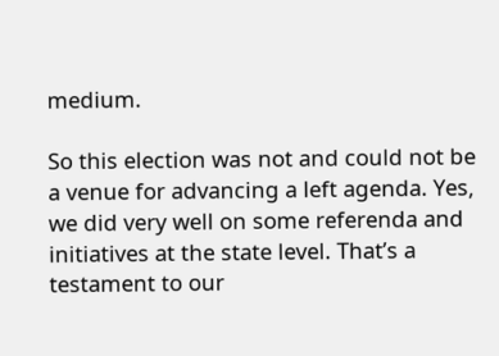medium.

So this election was not and could not be a venue for advancing a left agenda. Yes, we did very well on some referenda and initiatives at the state level. That’s a testament to our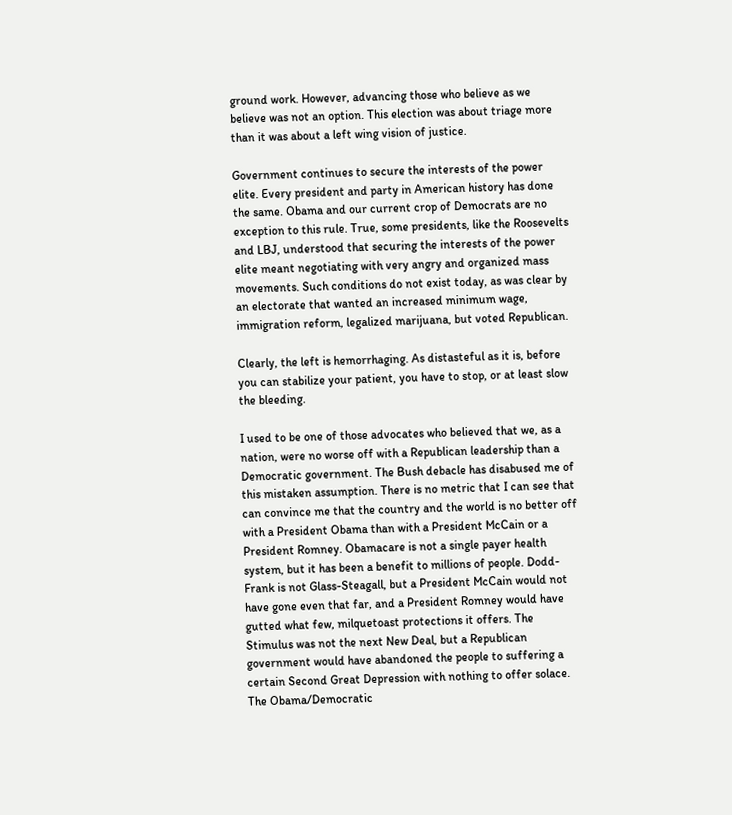ground work. However, advancing those who believe as we believe was not an option. This election was about triage more than it was about a left wing vision of justice.

Government continues to secure the interests of the power elite. Every president and party in American history has done the same. Obama and our current crop of Democrats are no exception to this rule. True, some presidents, like the Roosevelts and LBJ, understood that securing the interests of the power elite meant negotiating with very angry and organized mass movements. Such conditions do not exist today, as was clear by an electorate that wanted an increased minimum wage, immigration reform, legalized marijuana, but voted Republican.

Clearly, the left is hemorrhaging. As distasteful as it is, before you can stabilize your patient, you have to stop, or at least slow the bleeding.

I used to be one of those advocates who believed that we, as a nation, were no worse off with a Republican leadership than a Democratic government. The Bush debacle has disabused me of this mistaken assumption. There is no metric that I can see that can convince me that the country and the world is no better off with a President Obama than with a President McCain or a President Romney. Obamacare is not a single payer health system, but it has been a benefit to millions of people. Dodd-Frank is not Glass-Steagall, but a President McCain would not have gone even that far, and a President Romney would have gutted what few, milquetoast protections it offers. The Stimulus was not the next New Deal, but a Republican government would have abandoned the people to suffering a certain Second Great Depression with nothing to offer solace. The Obama/Democratic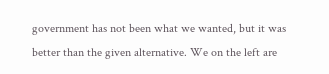government has not been what we wanted, but it was better than the given alternative. We on the left are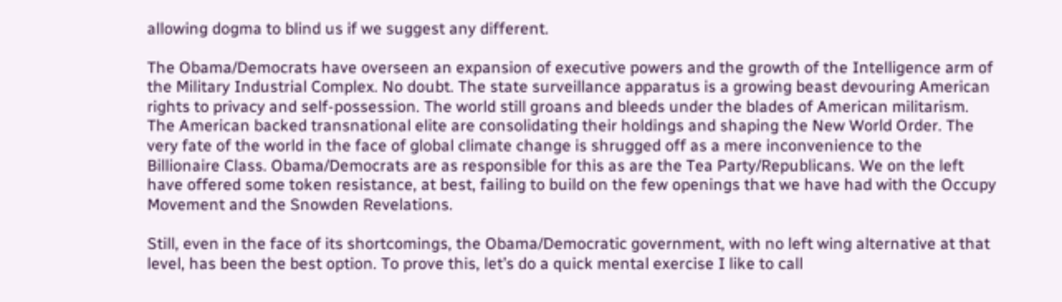allowing dogma to blind us if we suggest any different.

The Obama/Democrats have overseen an expansion of executive powers and the growth of the Intelligence arm of the Military Industrial Complex. No doubt. The state surveillance apparatus is a growing beast devouring American rights to privacy and self-possession. The world still groans and bleeds under the blades of American militarism. The American backed transnational elite are consolidating their holdings and shaping the New World Order. The very fate of the world in the face of global climate change is shrugged off as a mere inconvenience to the Billionaire Class. Obama/Democrats are as responsible for this as are the Tea Party/Republicans. We on the left have offered some token resistance, at best, failing to build on the few openings that we have had with the Occupy Movement and the Snowden Revelations.

Still, even in the face of its shortcomings, the Obama/Democratic government, with no left wing alternative at that level, has been the best option. To prove this, let’s do a quick mental exercise I like to call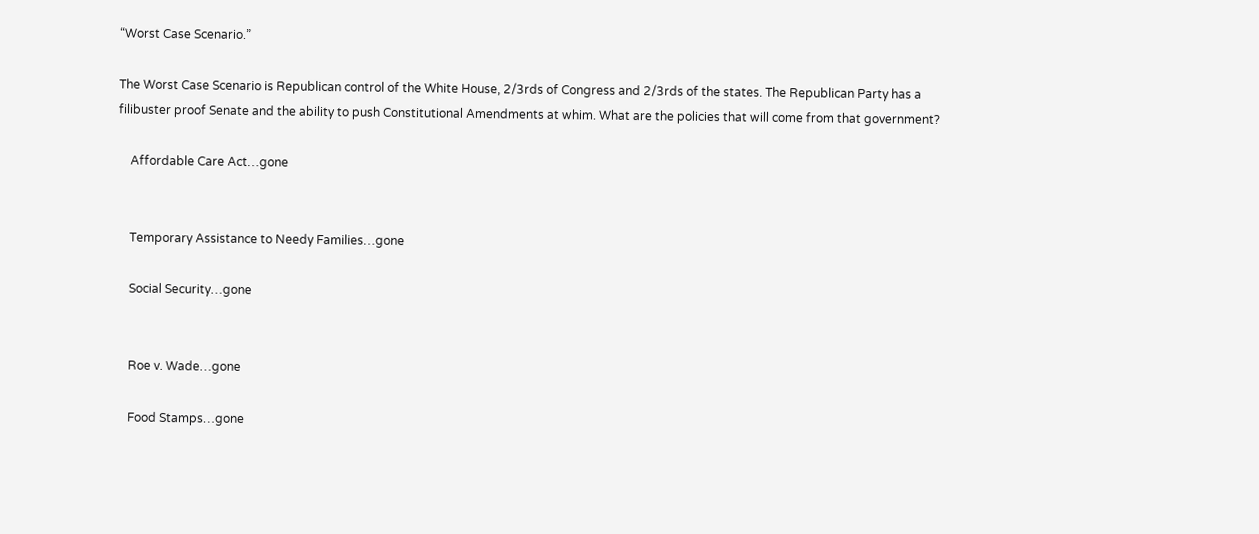“Worst Case Scenario.”

The Worst Case Scenario is Republican control of the White House, 2/3rds of Congress and 2/3rds of the states. The Republican Party has a filibuster proof Senate and the ability to push Constitutional Amendments at whim. What are the policies that will come from that government?

    Affordable Care Act…gone


    Temporary Assistance to Needy Families…gone

    Social Security…gone


    Roe v. Wade…gone

    Food Stamps…gone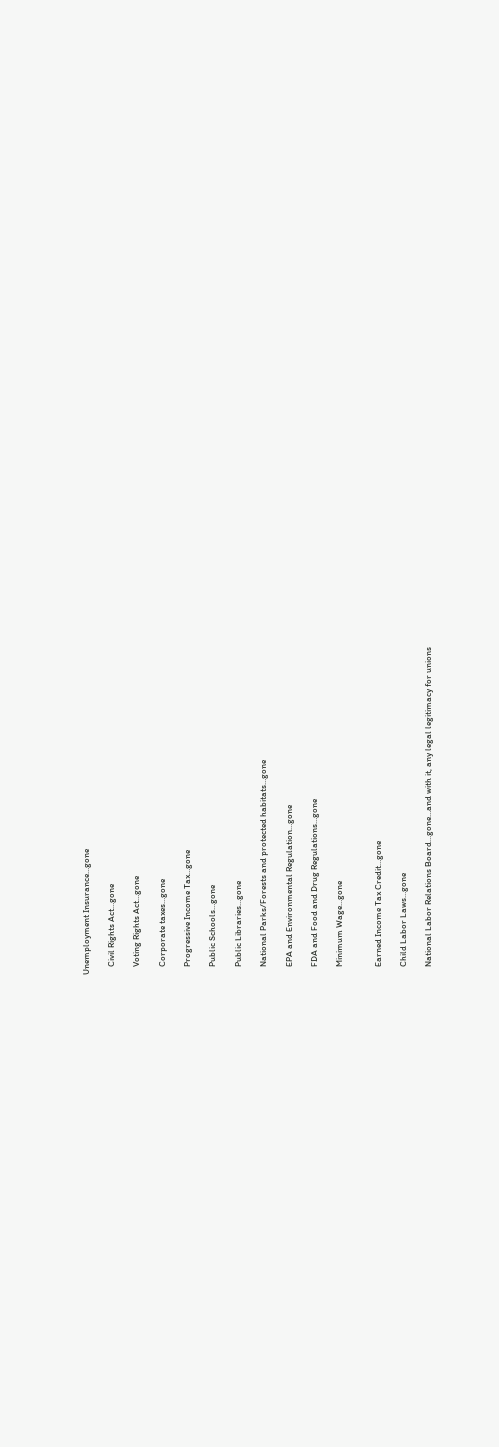Unemployment Insurance…gone

    Civil Rights Act…gone

    Voting Rights Act…gone

    Corporate taxes…gone

    Progressive Income Tax…gone

    Public Schools…gone

    Public Libraries…gone

    National Parks/Forests and protected habitats…gone

    EPA and Environmental Regulation…gone

    FDA and Food and Drug Regulations…gone

    Minimum Wage…gone


    Earned Income Tax Credit…gone

    Child Labor Laws…gone

    National Labor Relations Board…gone…and with it, any legal legitimacy for unions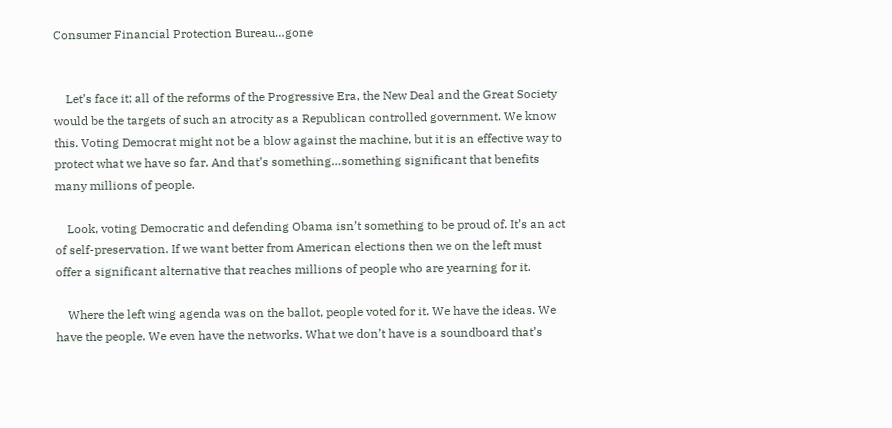Consumer Financial Protection Bureau…gone


    Let’s face it; all of the reforms of the Progressive Era, the New Deal and the Great Society would be the targets of such an atrocity as a Republican controlled government. We know this. Voting Democrat might not be a blow against the machine, but it is an effective way to protect what we have so far. And that’s something…something significant that benefits many millions of people.

    Look, voting Democratic and defending Obama isn’t something to be proud of. It’s an act of self-preservation. If we want better from American elections then we on the left must offer a significant alternative that reaches millions of people who are yearning for it.

    Where the left wing agenda was on the ballot, people voted for it. We have the ideas. We have the people. We even have the networks. What we don’t have is a soundboard that’s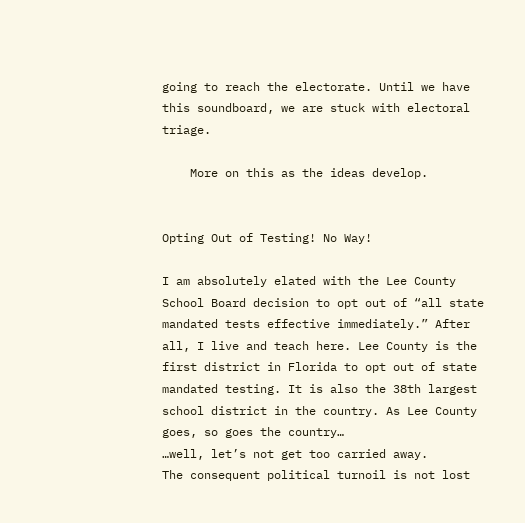going to reach the electorate. Until we have this soundboard, we are stuck with electoral triage.

    More on this as the ideas develop.


Opting Out of Testing! No Way!

I am absolutely elated with the Lee County School Board decision to opt out of “all state mandated tests effective immediately.” After all, I live and teach here. Lee County is the first district in Florida to opt out of state mandated testing. It is also the 38th largest school district in the country. As Lee County goes, so goes the country…
…well, let’s not get too carried away.
The consequent political turnoil is not lost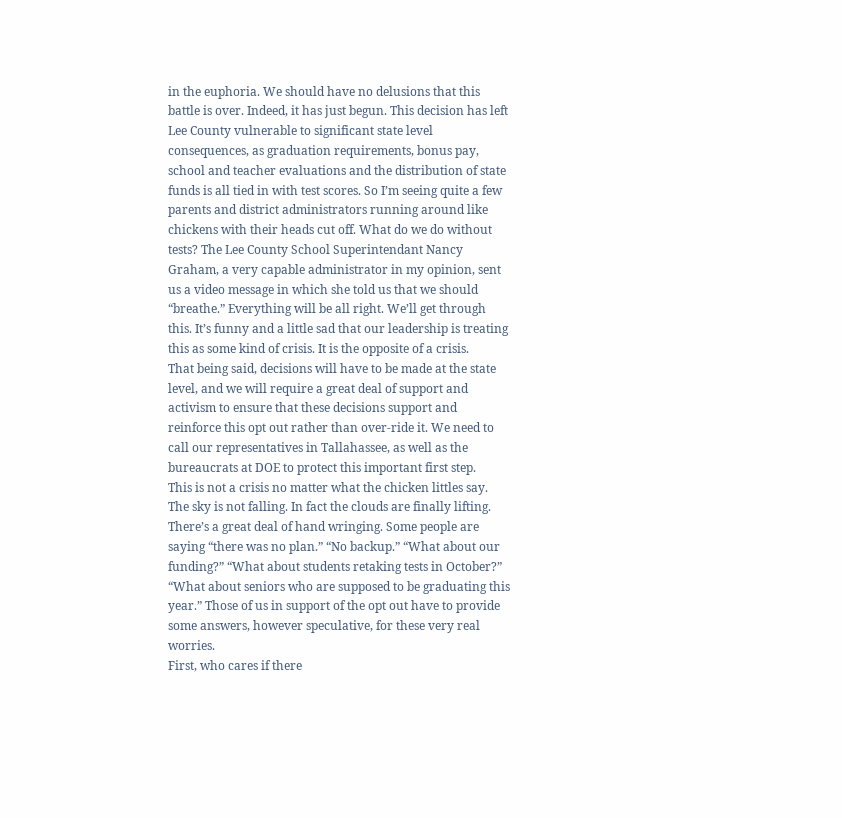in the euphoria. We should have no delusions that this battle is over. Indeed, it has just begun. This decision has left Lee County vulnerable to significant state level consequences, as graduation requirements, bonus pay, school and teacher evaluations and the distribution of state funds is all tied in with test scores. So I’m seeing quite a few parents and district administrators running around like chickens with their heads cut off. What do we do without tests? The Lee County School Superintendant Nancy Graham, a very capable administrator in my opinion, sent us a video message in which she told us that we should “breathe.” Everything will be all right. We’ll get through this. It’s funny and a little sad that our leadership is treating this as some kind of crisis. It is the opposite of a crisis.
That being said, decisions will have to be made at the state level, and we will require a great deal of support and activism to ensure that these decisions support and reinforce this opt out rather than over-ride it. We need to call our representatives in Tallahassee, as well as the bureaucrats at DOE to protect this important first step.
This is not a crisis no matter what the chicken littles say. The sky is not falling. In fact the clouds are finally lifting. There’s a great deal of hand wringing. Some people are saying “there was no plan.” “No backup.” “What about our funding?” “What about students retaking tests in October?” “What about seniors who are supposed to be graduating this year.” Those of us in support of the opt out have to provide some answers, however speculative, for these very real worries.
First, who cares if there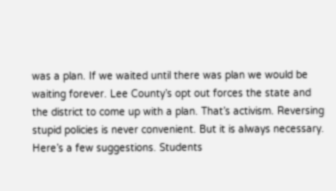was a plan. If we waited until there was plan we would be waiting forever. Lee County’s opt out forces the state and the district to come up with a plan. That’s activism. Reversing stupid policies is never convenient. But it is always necessary.
Here’s a few suggestions. Students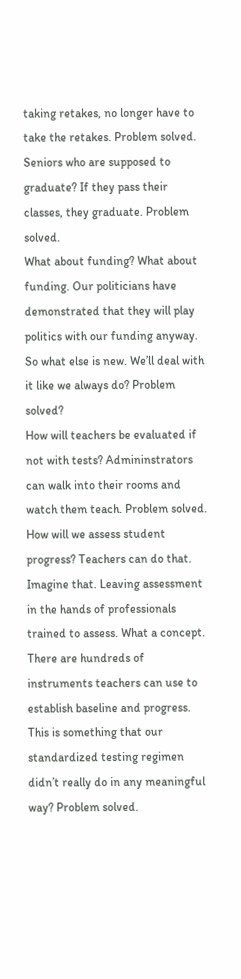taking retakes, no longer have to take the retakes. Problem solved.
Seniors who are supposed to graduate? If they pass their classes, they graduate. Problem solved.
What about funding? What about funding. Our politicians have demonstrated that they will play politics with our funding anyway. So what else is new. We’ll deal with it like we always do? Problem solved?
How will teachers be evaluated if not with tests? Admininstrators can walk into their rooms and watch them teach. Problem solved.
How will we assess student progress? Teachers can do that. Imagine that. Leaving assessment in the hands of professionals trained to assess. What a concept. There are hundreds of instruments teachers can use to establish baseline and progress. This is something that our standardized testing regimen didn’t really do in any meaningful way? Problem solved.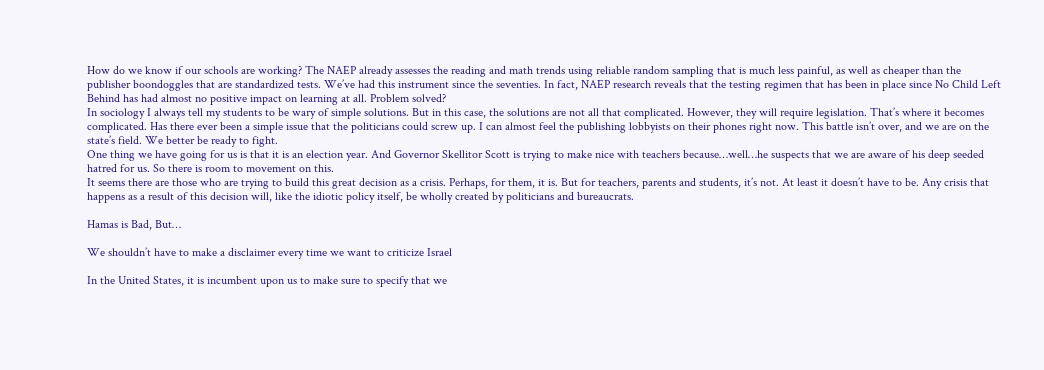How do we know if our schools are working? The NAEP already assesses the reading and math trends using reliable random sampling that is much less painful, as well as cheaper than the publisher boondoggles that are standardized tests. We’ve had this instrument since the seventies. In fact, NAEP research reveals that the testing regimen that has been in place since No Child Left Behind has had almost no positive impact on learning at all. Problem solved?
In sociology I always tell my students to be wary of simple solutions. But in this case, the solutions are not all that complicated. However, they will require legislation. That’s where it becomes complicated. Has there ever been a simple issue that the politicians could screw up. I can almost feel the publishing lobbyists on their phones right now. This battle isn’t over, and we are on the state’s field. We better be ready to fight.
One thing we have going for us is that it is an election year. And Governor Skellitor Scott is trying to make nice with teachers because…well…he suspects that we are aware of his deep seeded hatred for us. So there is room to movement on this.
It seems there are those who are trying to build this great decision as a crisis. Perhaps, for them, it is. But for teachers, parents and students, it’s not. At least it doesn’t have to be. Any crisis that happens as a result of this decision will, like the idiotic policy itself, be wholly created by politicians and bureaucrats.

Hamas is Bad, But…

We shouldn’t have to make a disclaimer every time we want to criticize Israel

In the United States, it is incumbent upon us to make sure to specify that we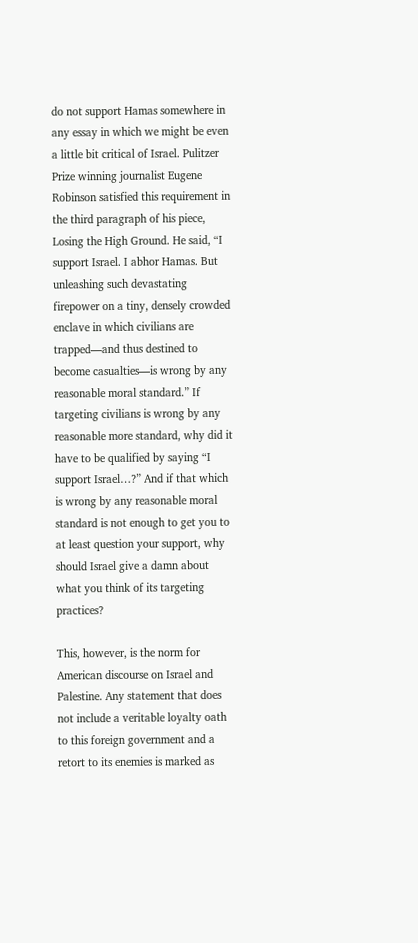do not support Hamas somewhere in any essay in which we might be even a little bit critical of Israel. Pulitzer Prize winning journalist Eugene Robinson satisfied this requirement in the third paragraph of his piece, Losing the High Ground. He said, “I support Israel. I abhor Hamas. But unleashing such devastating firepower on a tiny, densely crowded enclave in which civilians are trapped—and thus destined to become casualties—is wrong by any reasonable moral standard.” If targeting civilians is wrong by any reasonable more standard, why did it have to be qualified by saying “I support Israel…?” And if that which is wrong by any reasonable moral standard is not enough to get you to at least question your support, why should Israel give a damn about what you think of its targeting practices?

This, however, is the norm for American discourse on Israel and Palestine. Any statement that does not include a veritable loyalty oath to this foreign government and a retort to its enemies is marked as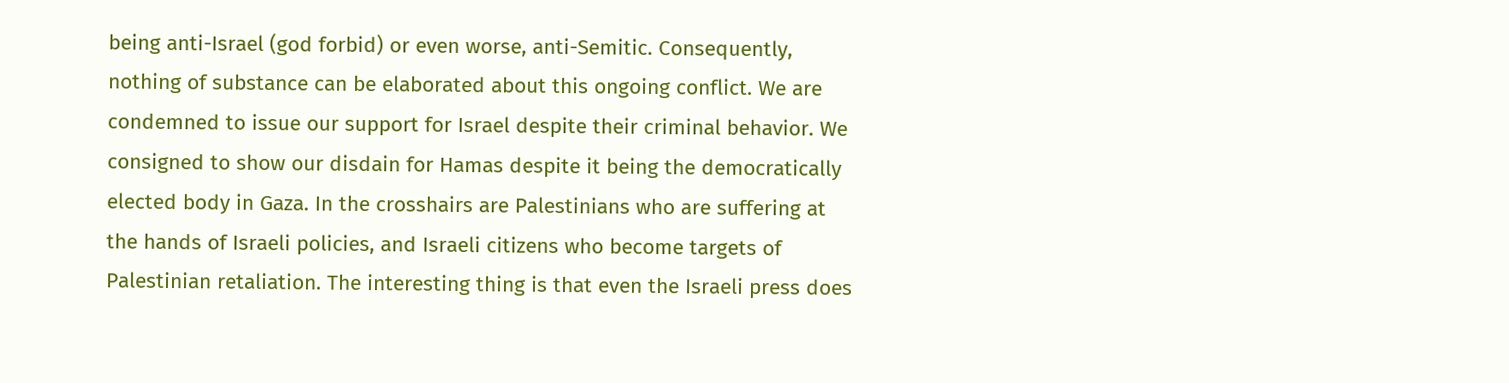being anti-Israel (god forbid) or even worse, anti-Semitic. Consequently, nothing of substance can be elaborated about this ongoing conflict. We are condemned to issue our support for Israel despite their criminal behavior. We consigned to show our disdain for Hamas despite it being the democratically elected body in Gaza. In the crosshairs are Palestinians who are suffering at the hands of Israeli policies, and Israeli citizens who become targets of Palestinian retaliation. The interesting thing is that even the Israeli press does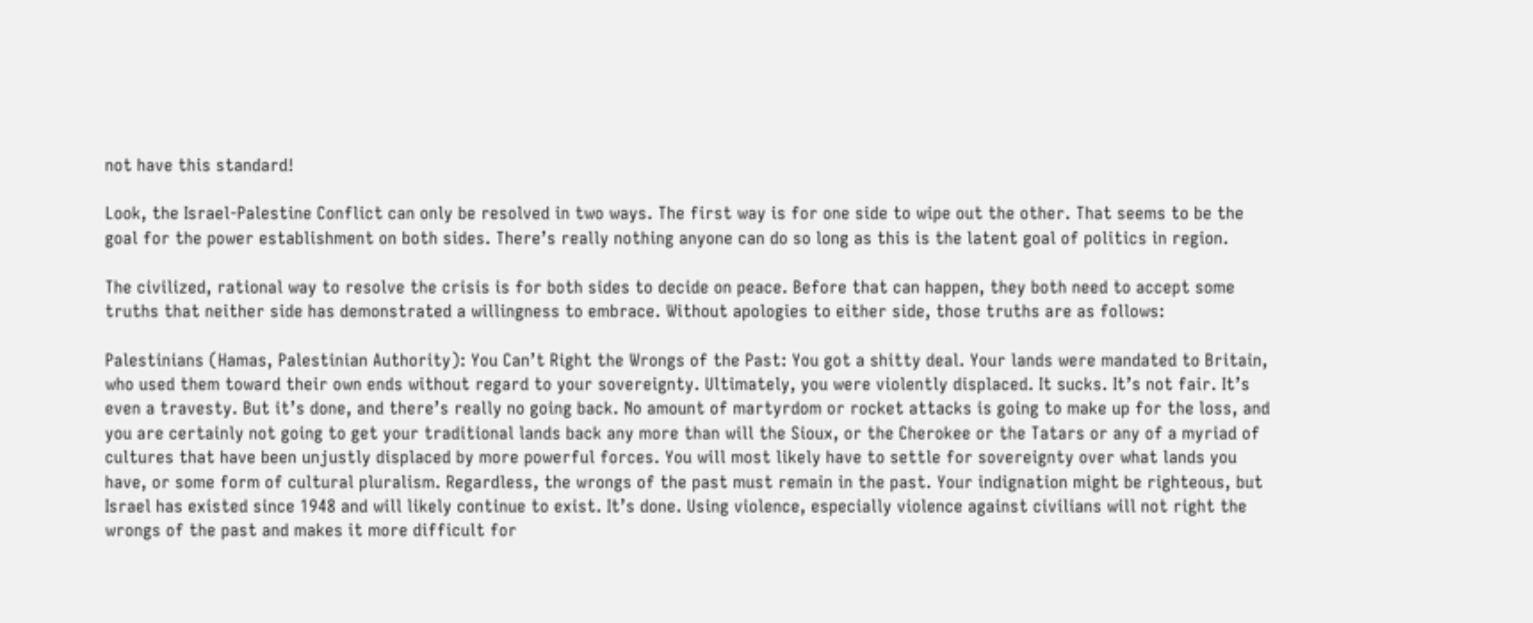not have this standard!

Look, the Israel-Palestine Conflict can only be resolved in two ways. The first way is for one side to wipe out the other. That seems to be the goal for the power establishment on both sides. There’s really nothing anyone can do so long as this is the latent goal of politics in region.

The civilized, rational way to resolve the crisis is for both sides to decide on peace. Before that can happen, they both need to accept some truths that neither side has demonstrated a willingness to embrace. Without apologies to either side, those truths are as follows:

Palestinians (Hamas, Palestinian Authority): You Can’t Right the Wrongs of the Past: You got a shitty deal. Your lands were mandated to Britain, who used them toward their own ends without regard to your sovereignty. Ultimately, you were violently displaced. It sucks. It’s not fair. It’s even a travesty. But it’s done, and there’s really no going back. No amount of martyrdom or rocket attacks is going to make up for the loss, and you are certainly not going to get your traditional lands back any more than will the Sioux, or the Cherokee or the Tatars or any of a myriad of cultures that have been unjustly displaced by more powerful forces. You will most likely have to settle for sovereignty over what lands you have, or some form of cultural pluralism. Regardless, the wrongs of the past must remain in the past. Your indignation might be righteous, but Israel has existed since 1948 and will likely continue to exist. It’s done. Using violence, especially violence against civilians will not right the wrongs of the past and makes it more difficult for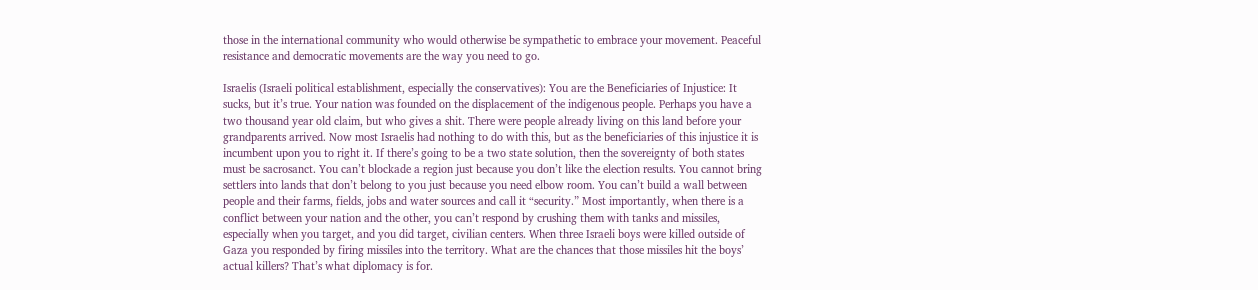those in the international community who would otherwise be sympathetic to embrace your movement. Peaceful resistance and democratic movements are the way you need to go.

Israelis (Israeli political establishment, especially the conservatives): You are the Beneficiaries of Injustice: It sucks, but it’s true. Your nation was founded on the displacement of the indigenous people. Perhaps you have a two thousand year old claim, but who gives a shit. There were people already living on this land before your grandparents arrived. Now most Israelis had nothing to do with this, but as the beneficiaries of this injustice it is incumbent upon you to right it. If there’s going to be a two state solution, then the sovereignty of both states must be sacrosanct. You can’t blockade a region just because you don’t like the election results. You cannot bring settlers into lands that don’t belong to you just because you need elbow room. You can’t build a wall between people and their farms, fields, jobs and water sources and call it “security.” Most importantly, when there is a conflict between your nation and the other, you can’t respond by crushing them with tanks and missiles, especially when you target, and you did target, civilian centers. When three Israeli boys were killed outside of Gaza you responded by firing missiles into the territory. What are the chances that those missiles hit the boys’ actual killers? That’s what diplomacy is for.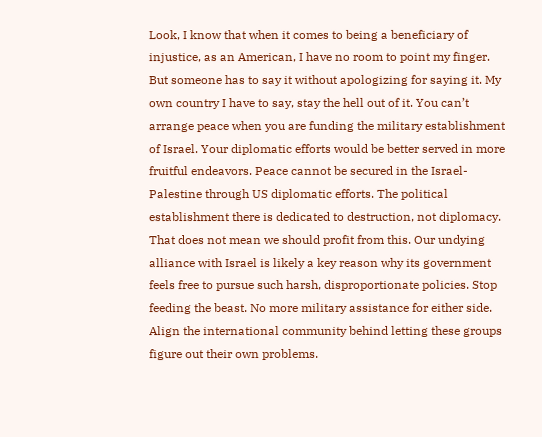Look, I know that when it comes to being a beneficiary of injustice, as an American, I have no room to point my finger. But someone has to say it without apologizing for saying it. My own country I have to say, stay the hell out of it. You can’t arrange peace when you are funding the military establishment of Israel. Your diplomatic efforts would be better served in more fruitful endeavors. Peace cannot be secured in the Israel-Palestine through US diplomatic efforts. The political establishment there is dedicated to destruction, not diplomacy. That does not mean we should profit from this. Our undying alliance with Israel is likely a key reason why its government feels free to pursue such harsh, disproportionate policies. Stop feeding the beast. No more military assistance for either side. Align the international community behind letting these groups figure out their own problems.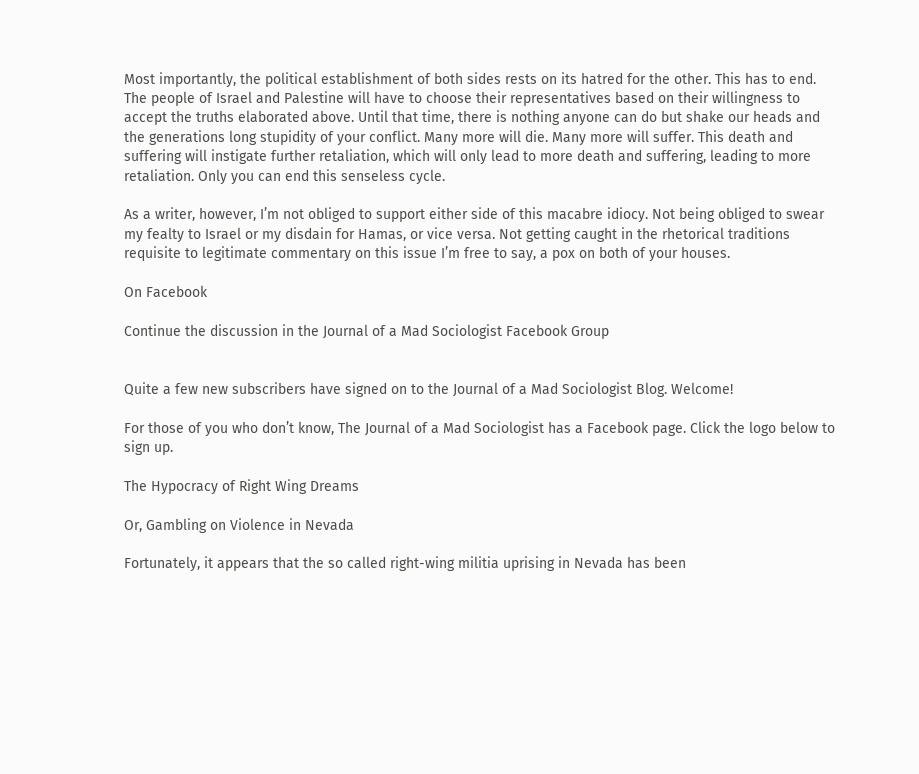Most importantly, the political establishment of both sides rests on its hatred for the other. This has to end. The people of Israel and Palestine will have to choose their representatives based on their willingness to accept the truths elaborated above. Until that time, there is nothing anyone can do but shake our heads and the generations long stupidity of your conflict. Many more will die. Many more will suffer. This death and suffering will instigate further retaliation, which will only lead to more death and suffering, leading to more retaliation. Only you can end this senseless cycle.

As a writer, however, I’m not obliged to support either side of this macabre idiocy. Not being obliged to swear my fealty to Israel or my disdain for Hamas, or vice versa. Not getting caught in the rhetorical traditions requisite to legitimate commentary on this issue I’m free to say, a pox on both of your houses.

On Facebook

Continue the discussion in the Journal of a Mad Sociologist Facebook Group


Quite a few new subscribers have signed on to the Journal of a Mad Sociologist Blog. Welcome!

For those of you who don’t know, The Journal of a Mad Sociologist has a Facebook page. Click the logo below to sign up.

The Hypocracy of Right Wing Dreams

Or, Gambling on Violence in Nevada

Fortunately, it appears that the so called right-wing militia uprising in Nevada has been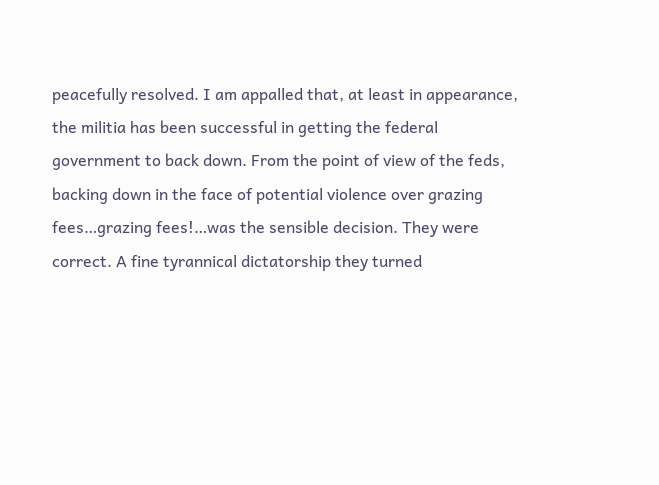peacefully resolved. I am appalled that, at least in appearance, the militia has been successful in getting the federal government to back down. From the point of view of the feds, backing down in the face of potential violence over grazing fees…grazing fees!…was the sensible decision. They were correct. A fine tyrannical dictatorship they turned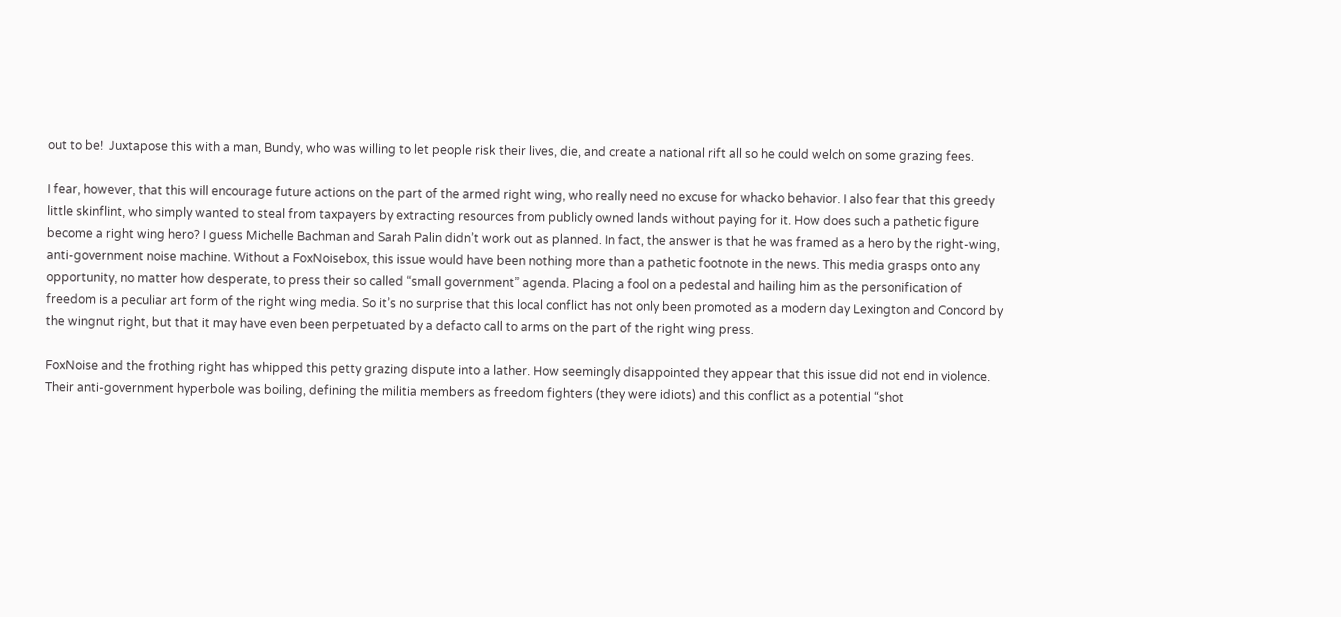out to be!  Juxtapose this with a man, Bundy, who was willing to let people risk their lives, die, and create a national rift all so he could welch on some grazing fees.

I fear, however, that this will encourage future actions on the part of the armed right wing, who really need no excuse for whacko behavior. I also fear that this greedy little skinflint, who simply wanted to steal from taxpayers by extracting resources from publicly owned lands without paying for it. How does such a pathetic figure become a right wing hero? I guess Michelle Bachman and Sarah Palin didn’t work out as planned. In fact, the answer is that he was framed as a hero by the right-wing, anti-government noise machine. Without a FoxNoisebox, this issue would have been nothing more than a pathetic footnote in the news. This media grasps onto any opportunity, no matter how desperate, to press their so called “small government” agenda. Placing a fool on a pedestal and hailing him as the personification of freedom is a peculiar art form of the right wing media. So it’s no surprise that this local conflict has not only been promoted as a modern day Lexington and Concord by the wingnut right, but that it may have even been perpetuated by a defacto call to arms on the part of the right wing press.

FoxNoise and the frothing right has whipped this petty grazing dispute into a lather. How seemingly disappointed they appear that this issue did not end in violence. Their anti-government hyperbole was boiling, defining the militia members as freedom fighters (they were idiots) and this conflict as a potential “shot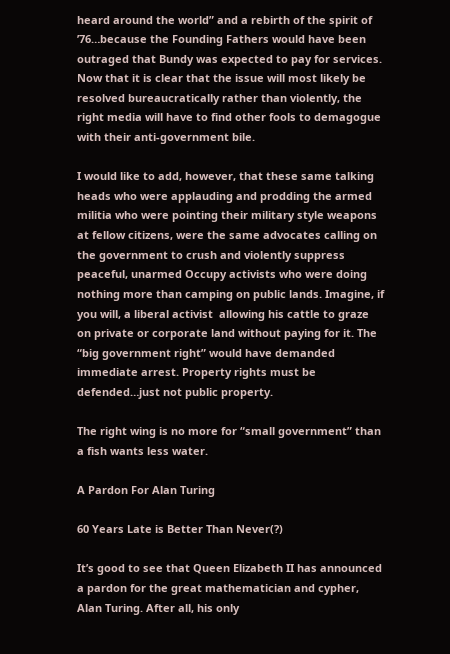heard around the world” and a rebirth of the spirit of ’76…because the Founding Fathers would have been outraged that Bundy was expected to pay for services. Now that it is clear that the issue will most likely be resolved bureaucratically rather than violently, the right media will have to find other fools to demagogue with their anti-government bile.

I would like to add, however, that these same talking heads who were applauding and prodding the armed militia who were pointing their military style weapons at fellow citizens, were the same advocates calling on the government to crush and violently suppress peaceful, unarmed Occupy activists who were doing nothing more than camping on public lands. Imagine, if you will, a liberal activist  allowing his cattle to graze on private or corporate land without paying for it. The “big government right” would have demanded immediate arrest. Property rights must be defended…just not public property.

The right wing is no more for “small government” than a fish wants less water.

A Pardon For Alan Turing

60 Years Late is Better Than Never(?)

It’s good to see that Queen Elizabeth II has announced a pardon for the great mathematician and cypher, Alan Turing. After all, his only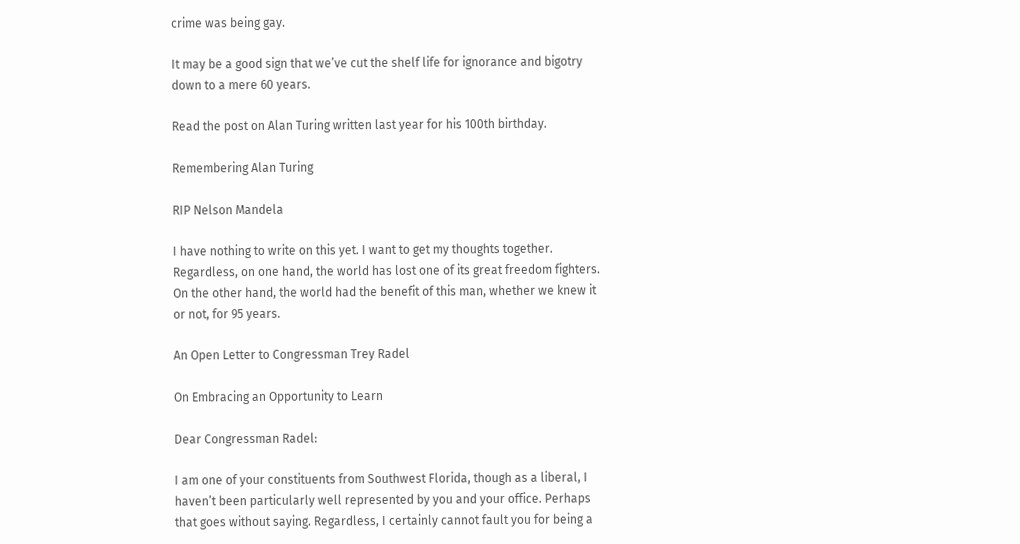crime was being gay.

It may be a good sign that we’ve cut the shelf life for ignorance and bigotry down to a mere 60 years.

Read the post on Alan Turing written last year for his 100th birthday.

Remembering Alan Turing

RIP Nelson Mandela

I have nothing to write on this yet. I want to get my thoughts together. Regardless, on one hand, the world has lost one of its great freedom fighters. On the other hand, the world had the benefit of this man, whether we knew it or not, for 95 years.

An Open Letter to Congressman Trey Radel

On Embracing an Opportunity to Learn

Dear Congressman Radel:

I am one of your constituents from Southwest Florida, though as a liberal, I haven’t been particularly well represented by you and your office. Perhaps that goes without saying. Regardless, I certainly cannot fault you for being a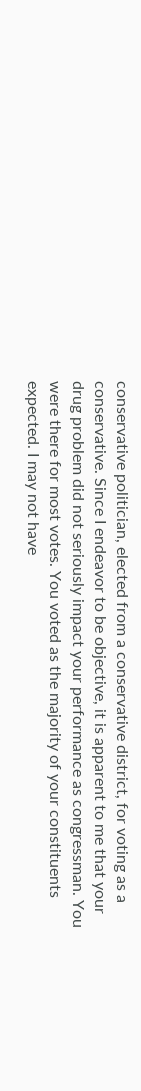conservative politician, elected from a conservative district, for voting as a conservative. Since I endeavor to be objective, it is apparent to me that your drug problem did not seriously impact your performance as congressman. You were there for most votes. You voted as the majority of your constituents expected. I may not have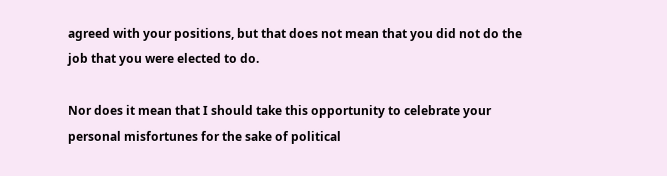agreed with your positions, but that does not mean that you did not do the job that you were elected to do.

Nor does it mean that I should take this opportunity to celebrate your personal misfortunes for the sake of political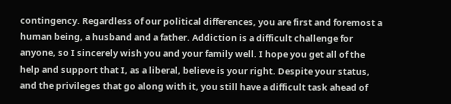contingency. Regardless of our political differences, you are first and foremost a human being, a husband and a father. Addiction is a difficult challenge for anyone, so I sincerely wish you and your family well. I hope you get all of the help and support that I, as a liberal, believe is your right. Despite your status, and the privileges that go along with it, you still have a difficult task ahead of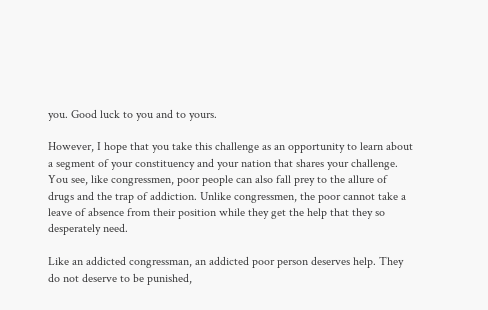you. Good luck to you and to yours.

However, I hope that you take this challenge as an opportunity to learn about a segment of your constituency and your nation that shares your challenge. You see, like congressmen, poor people can also fall prey to the allure of drugs and the trap of addiction. Unlike congressmen, the poor cannot take a leave of absence from their position while they get the help that they so desperately need.

Like an addicted congressman, an addicted poor person deserves help. They do not deserve to be punished,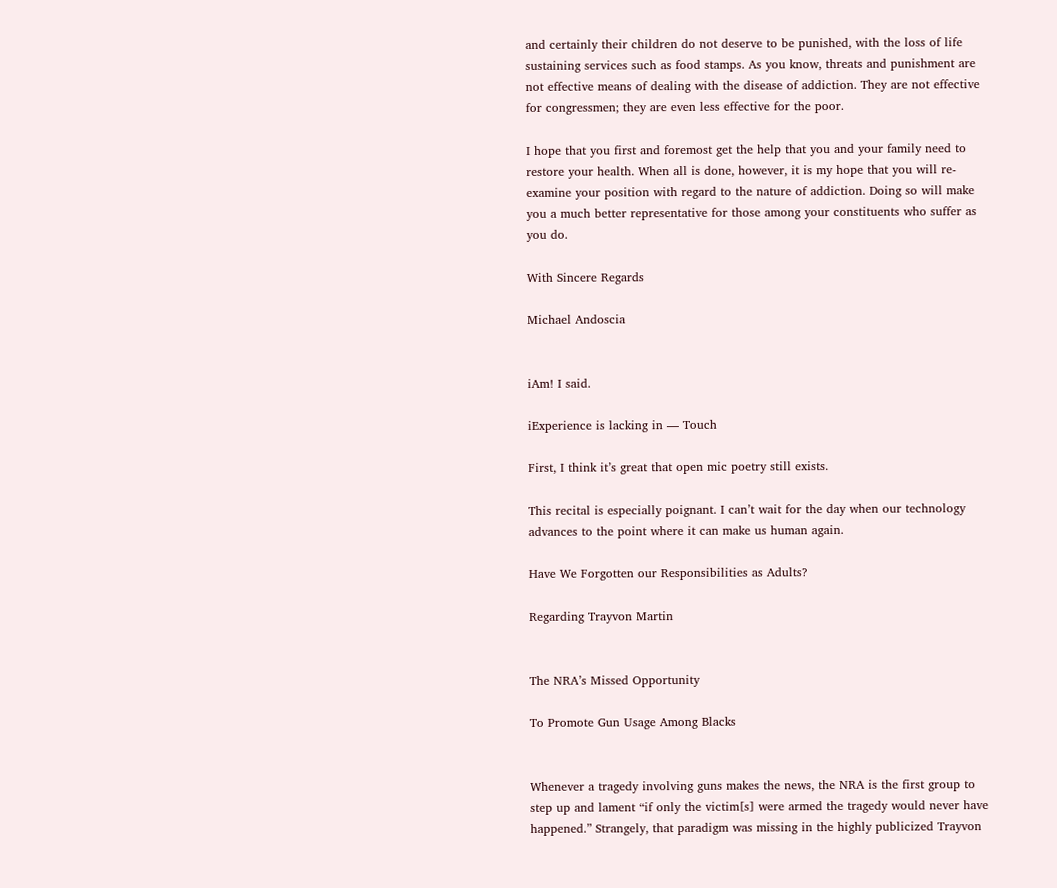and certainly their children do not deserve to be punished, with the loss of life sustaining services such as food stamps. As you know, threats and punishment are not effective means of dealing with the disease of addiction. They are not effective for congressmen; they are even less effective for the poor.

I hope that you first and foremost get the help that you and your family need to restore your health. When all is done, however, it is my hope that you will re-examine your position with regard to the nature of addiction. Doing so will make you a much better representative for those among your constituents who suffer as you do.

With Sincere Regards

Michael Andoscia


iAm! I said.

iExperience is lacking in — Touch

First, I think it’s great that open mic poetry still exists.

This recital is especially poignant. I can’t wait for the day when our technology advances to the point where it can make us human again.

Have We Forgotten our Responsibilities as Adults?

Regarding Trayvon Martin


The NRA’s Missed Opportunity

To Promote Gun Usage Among Blacks


Whenever a tragedy involving guns makes the news, the NRA is the first group to step up and lament “if only the victim[s] were armed the tragedy would never have happened.” Strangely, that paradigm was missing in the highly publicized Trayvon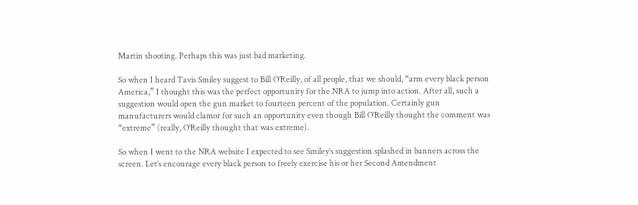Martin shooting. Perhaps this was just bad marketing.

So when I heard Tavis Smiley suggest to Bill O’Reilly, of all people, that we should, “arm every black person America,” I thought this was the perfect opportunity for the NRA to jump into action. After all, such a suggestion would open the gun market to fourteen percent of the population. Certainly gun manufacturers would clamor for such an opportunity even though Bill O’Reilly thought the comment was “extreme” (really, O’Reilly thought that was extreme).

So when I went to the NRA website I expected to see Smiley’s suggestion splashed in banners across the screen. Let’s encourage every black person to freely exercise his or her Second Amendment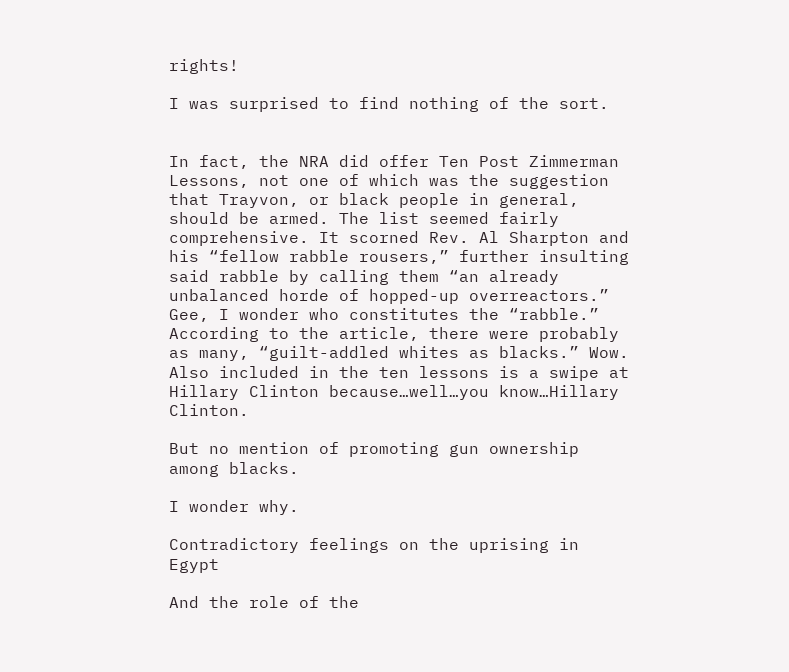rights!

I was surprised to find nothing of the sort.


In fact, the NRA did offer Ten Post Zimmerman Lessons, not one of which was the suggestion that Trayvon, or black people in general, should be armed. The list seemed fairly comprehensive. It scorned Rev. Al Sharpton and his “fellow rabble rousers,” further insulting said rabble by calling them “an already unbalanced horde of hopped-up overreactors.” Gee, I wonder who constitutes the “rabble.” According to the article, there were probably as many, “guilt-addled whites as blacks.” Wow. Also included in the ten lessons is a swipe at Hillary Clinton because…well…you know…Hillary Clinton.

But no mention of promoting gun ownership among blacks.

I wonder why.

Contradictory feelings on the uprising in Egypt

And the role of the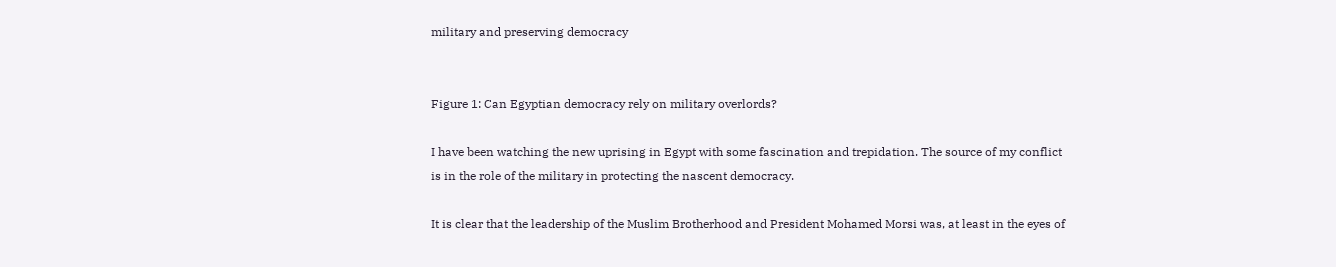military and preserving democracy


Figure 1: Can Egyptian democracy rely on military overlords?

I have been watching the new uprising in Egypt with some fascination and trepidation. The source of my conflict is in the role of the military in protecting the nascent democracy.

It is clear that the leadership of the Muslim Brotherhood and President Mohamed Morsi was, at least in the eyes of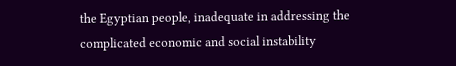the Egyptian people, inadequate in addressing the complicated economic and social instability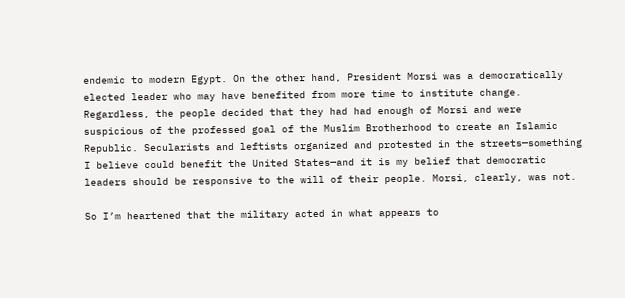endemic to modern Egypt. On the other hand, President Morsi was a democratically elected leader who may have benefited from more time to institute change. Regardless, the people decided that they had had enough of Morsi and were suspicious of the professed goal of the Muslim Brotherhood to create an Islamic Republic. Secularists and leftists organized and protested in the streets—something I believe could benefit the United States—and it is my belief that democratic leaders should be responsive to the will of their people. Morsi, clearly, was not.

So I’m heartened that the military acted in what appears to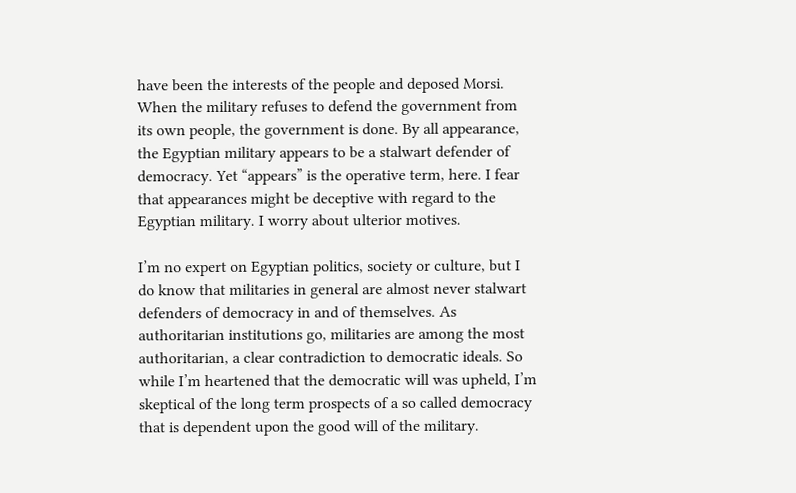have been the interests of the people and deposed Morsi. When the military refuses to defend the government from its own people, the government is done. By all appearance, the Egyptian military appears to be a stalwart defender of democracy. Yet “appears” is the operative term, here. I fear that appearances might be deceptive with regard to the Egyptian military. I worry about ulterior motives.

I’m no expert on Egyptian politics, society or culture, but I do know that militaries in general are almost never stalwart defenders of democracy in and of themselves. As authoritarian institutions go, militaries are among the most authoritarian, a clear contradiction to democratic ideals. So while I’m heartened that the democratic will was upheld, I’m skeptical of the long term prospects of a so called democracy that is dependent upon the good will of the military.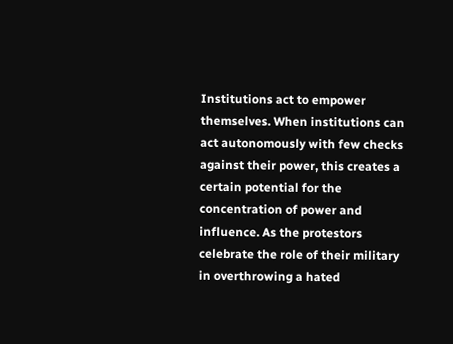Institutions act to empower themselves. When institutions can act autonomously with few checks against their power, this creates a certain potential for the concentration of power and influence. As the protestors celebrate the role of their military in overthrowing a hated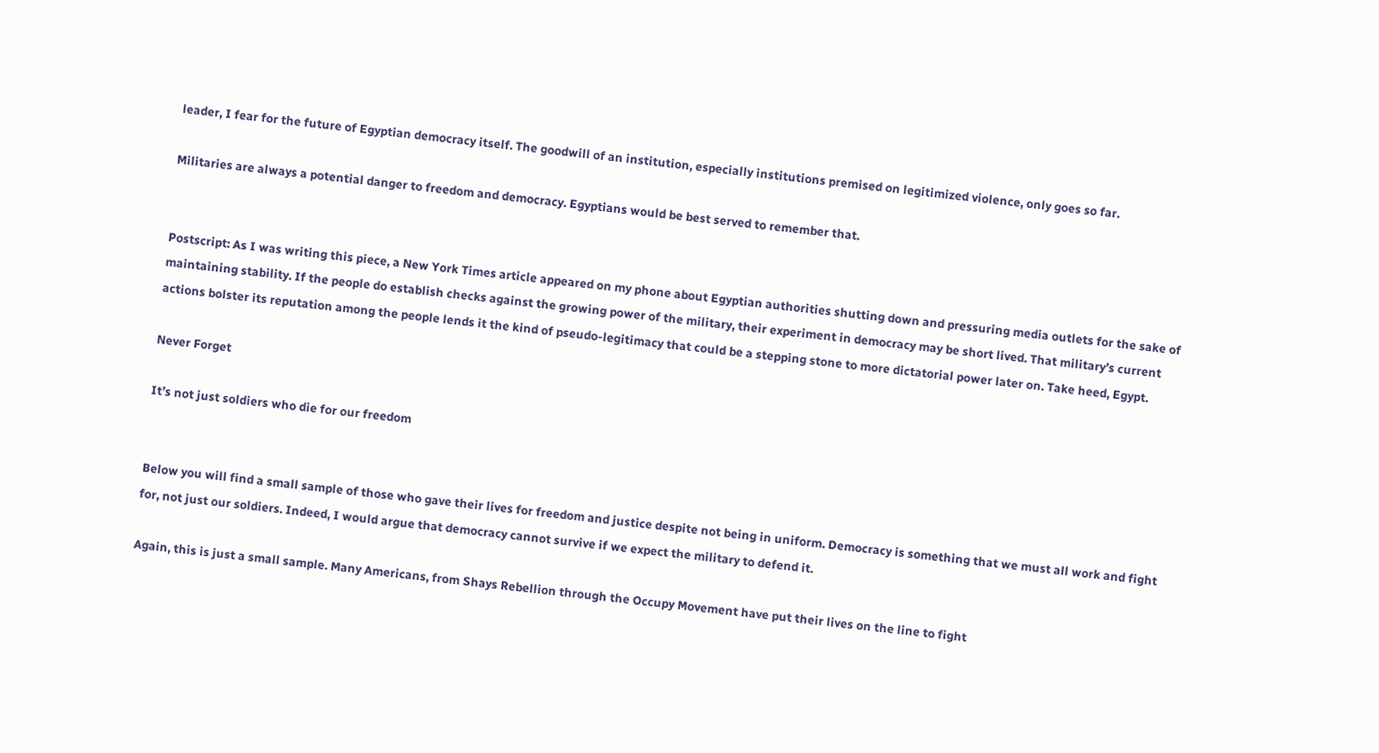leader, I fear for the future of Egyptian democracy itself. The goodwill of an institution, especially institutions premised on legitimized violence, only goes so far.

Militaries are always a potential danger to freedom and democracy. Egyptians would be best served to remember that.


Postscript: As I was writing this piece, a New York Times article appeared on my phone about Egyptian authorities shutting down and pressuring media outlets for the sake of maintaining stability. If the people do establish checks against the growing power of the military, their experiment in democracy may be short lived. That military’s current actions bolster its reputation among the people lends it the kind of pseudo-legitimacy that could be a stepping stone to more dictatorial power later on. Take heed, Egypt.

Never Forget

It’s not just soldiers who die for our freedom


Below you will find a small sample of those who gave their lives for freedom and justice despite not being in uniform. Democracy is something that we must all work and fight for, not just our soldiers. Indeed, I would argue that democracy cannot survive if we expect the military to defend it.

Again, this is just a small sample. Many Americans, from Shays Rebellion through the Occupy Movement have put their lives on the line to fight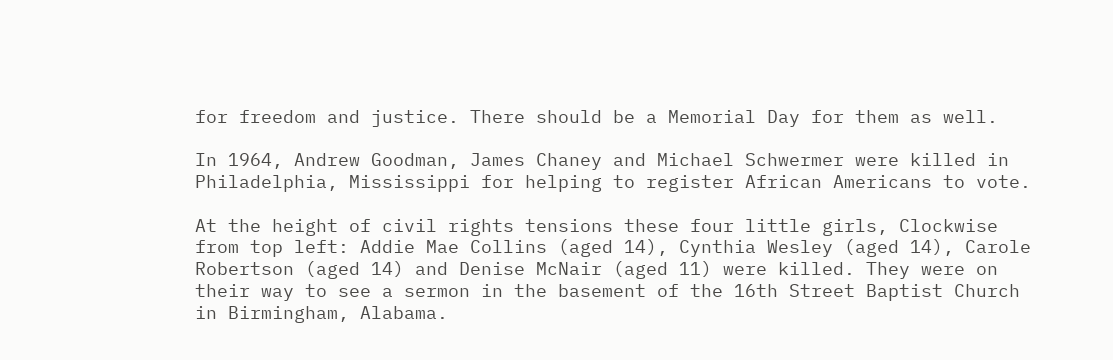for freedom and justice. There should be a Memorial Day for them as well.

In 1964, Andrew Goodman, James Chaney and Michael Schwermer were killed in Philadelphia, Mississippi for helping to register African Americans to vote.

At the height of civil rights tensions these four little girls, Clockwise from top left: Addie Mae Collins (aged 14), Cynthia Wesley (aged 14), Carole Robertson (aged 14) and Denise McNair (aged 11) were killed. They were on their way to see a sermon in the basement of the 16th Street Baptist Church in Birmingham, Alabama.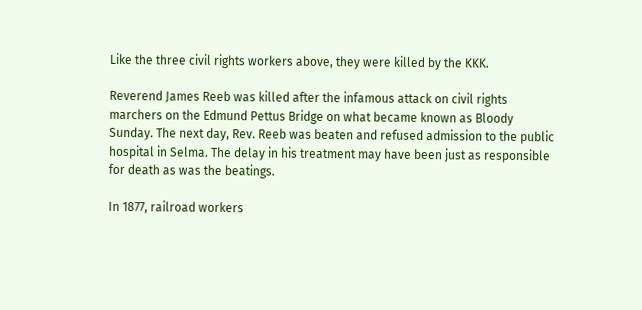Like the three civil rights workers above, they were killed by the KKK.

Reverend James Reeb was killed after the infamous attack on civil rights marchers on the Edmund Pettus Bridge on what became known as Bloody Sunday. The next day, Rev. Reeb was beaten and refused admission to the public hospital in Selma. The delay in his treatment may have been just as responsible for death as was the beatings.

In 1877, railroad workers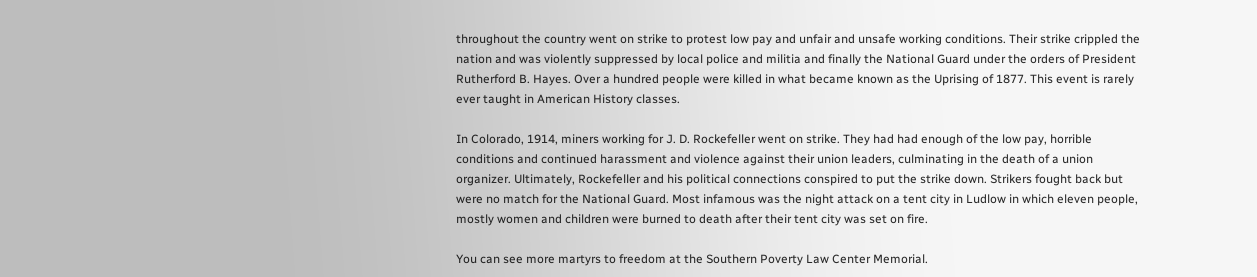throughout the country went on strike to protest low pay and unfair and unsafe working conditions. Their strike crippled the nation and was violently suppressed by local police and militia and finally the National Guard under the orders of President Rutherford B. Hayes. Over a hundred people were killed in what became known as the Uprising of 1877. This event is rarely ever taught in American History classes.

In Colorado, 1914, miners working for J. D. Rockefeller went on strike. They had had enough of the low pay, horrible conditions and continued harassment and violence against their union leaders, culminating in the death of a union organizer. Ultimately, Rockefeller and his political connections conspired to put the strike down. Strikers fought back but were no match for the National Guard. Most infamous was the night attack on a tent city in Ludlow in which eleven people, mostly women and children were burned to death after their tent city was set on fire.

You can see more martyrs to freedom at the Southern Poverty Law Center Memorial.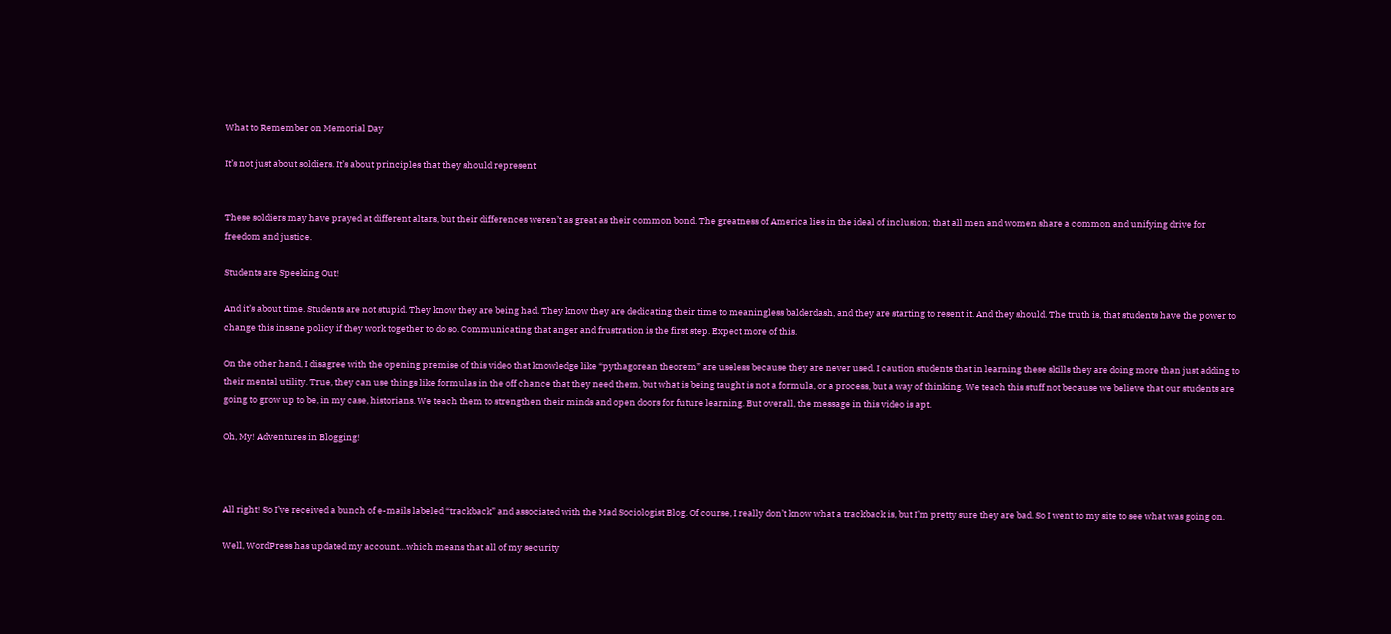What to Remember on Memorial Day

It’s not just about soldiers. It’s about principles that they should represent


These soldiers may have prayed at different altars, but their differences weren’t as great as their common bond. The greatness of America lies in the ideal of inclusion; that all men and women share a common and unifying drive for freedom and justice.

Students are Speeking Out!

And it’s about time. Students are not stupid. They know they are being had. They know they are dedicating their time to meaningless balderdash, and they are starting to resent it. And they should. The truth is, that students have the power to change this insane policy if they work together to do so. Communicating that anger and frustration is the first step. Expect more of this.

On the other hand, I disagree with the opening premise of this video that knowledge like “pythagorean theorem” are useless because they are never used. I caution students that in learning these skills they are doing more than just adding to their mental utility. True, they can use things like formulas in the off chance that they need them, but what is being taught is not a formula, or a process, but a way of thinking. We teach this stuff not because we believe that our students are going to grow up to be, in my case, historians. We teach them to strengthen their minds and open doors for future learning. But overall, the message in this video is apt.

Oh, My! Adventures in Blogging!



All right! So I’ve received a bunch of e-mails labeled “trackback” and associated with the Mad Sociologist Blog. Of course, I really don’t know what a trackback is, but I’m pretty sure they are bad. So I went to my site to see what was going on.

Well, WordPress has updated my account…which means that all of my security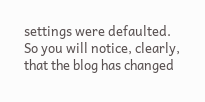settings were defaulted. So you will notice, clearly, that the blog has changed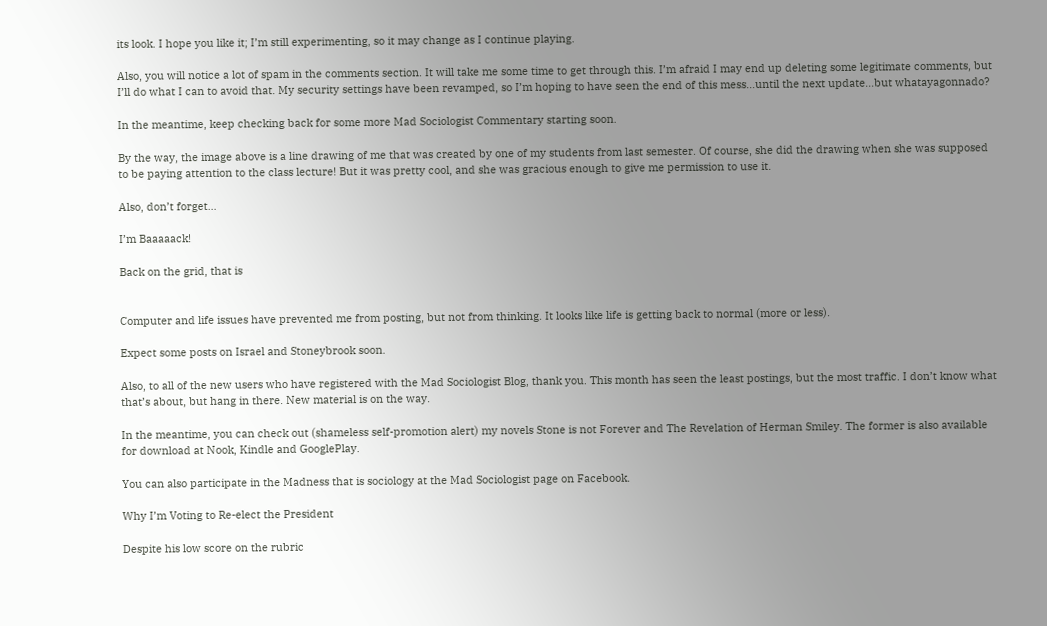its look. I hope you like it; I’m still experimenting, so it may change as I continue playing.

Also, you will notice a lot of spam in the comments section. It will take me some time to get through this. I’m afraid I may end up deleting some legitimate comments, but I’ll do what I can to avoid that. My security settings have been revamped, so I’m hoping to have seen the end of this mess…until the next update…but whatayagonnado?

In the meantime, keep checking back for some more Mad Sociologist Commentary starting soon.

By the way, the image above is a line drawing of me that was created by one of my students from last semester. Of course, she did the drawing when she was supposed to be paying attention to the class lecture! But it was pretty cool, and she was gracious enough to give me permission to use it.

Also, don’t forget…

I’m Baaaaack!

Back on the grid, that is


Computer and life issues have prevented me from posting, but not from thinking. It looks like life is getting back to normal (more or less).

Expect some posts on Israel and Stoneybrook soon.

Also, to all of the new users who have registered with the Mad Sociologist Blog, thank you. This month has seen the least postings, but the most traffic. I don’t know what that’s about, but hang in there. New material is on the way.

In the meantime, you can check out (shameless self-promotion alert) my novels Stone is not Forever and The Revelation of Herman Smiley. The former is also available for download at Nook, Kindle and GooglePlay.

You can also participate in the Madness that is sociology at the Mad Sociologist page on Facebook.

Why I’m Voting to Re-elect the President

Despite his low score on the rubric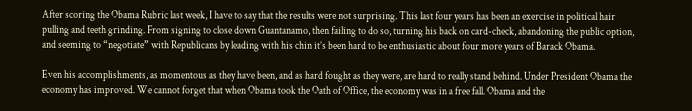After scoring the Obama Rubric last week, I have to say that the results were not surprising. This last four years has been an exercise in political hair pulling and teeth grinding. From signing to close down Guantanamo, then failing to do so, turning his back on card-check, abandoning the public option, and seeming to “negotiate” with Republicans by leading with his chin it’s been hard to be enthusiastic about four more years of Barack Obama.

Even his accomplishments, as momentous as they have been, and as hard fought as they were, are hard to really stand behind. Under President Obama the economy has improved. We cannot forget that when Obama took the Oath of Office, the economy was in a free fall. Obama and the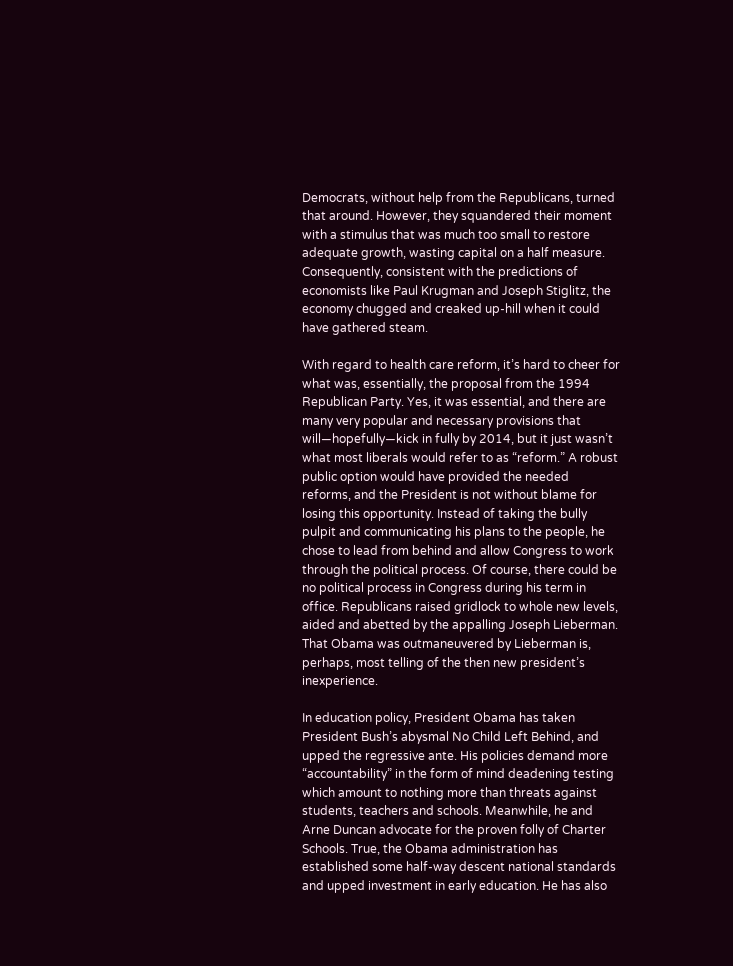Democrats, without help from the Republicans, turned that around. However, they squandered their moment with a stimulus that was much too small to restore adequate growth, wasting capital on a half measure. Consequently, consistent with the predictions of economists like Paul Krugman and Joseph Stiglitz, the economy chugged and creaked up-hill when it could have gathered steam.

With regard to health care reform, it’s hard to cheer for what was, essentially, the proposal from the 1994 Republican Party. Yes, it was essential, and there are many very popular and necessary provisions that will—hopefully—kick in fully by 2014, but it just wasn’t what most liberals would refer to as “reform.” A robust public option would have provided the needed reforms, and the President is not without blame for losing this opportunity. Instead of taking the bully pulpit and communicating his plans to the people, he chose to lead from behind and allow Congress to work through the political process. Of course, there could be no political process in Congress during his term in office. Republicans raised gridlock to whole new levels, aided and abetted by the appalling Joseph Lieberman. That Obama was outmaneuvered by Lieberman is, perhaps, most telling of the then new president’s inexperience.

In education policy, President Obama has taken President Bush’s abysmal No Child Left Behind, and upped the regressive ante. His policies demand more “accountability” in the form of mind deadening testing which amount to nothing more than threats against students, teachers and schools. Meanwhile, he and Arne Duncan advocate for the proven folly of Charter Schools. True, the Obama administration has established some half-way descent national standards and upped investment in early education. He has also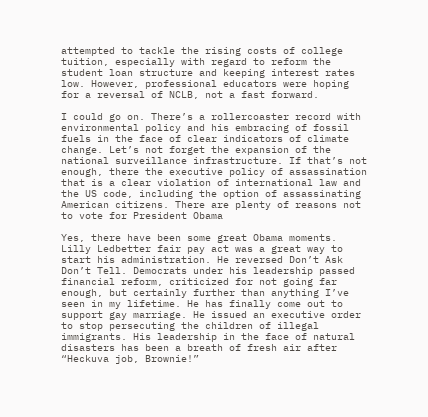attempted to tackle the rising costs of college tuition, especially with regard to reform the student loan structure and keeping interest rates low. However, professional educators were hoping for a reversal of NCLB, not a fast forward.

I could go on. There’s a rollercoaster record with environmental policy and his embracing of fossil fuels in the face of clear indicators of climate change. Let’s not forget the expansion of the national surveillance infrastructure. If that’s not enough, there the executive policy of assassination that is a clear violation of international law and the US code, including the option of assassinating American citizens. There are plenty of reasons not to vote for President Obama

Yes, there have been some great Obama moments. Lilly Ledbetter fair pay act was a great way to start his administration. He reversed Don’t Ask Don’t Tell. Democrats under his leadership passed financial reform, criticized for not going far enough, but certainly further than anything I’ve seen in my lifetime. He has finally come out to support gay marriage. He issued an executive order to stop persecuting the children of illegal immigrants. His leadership in the face of natural disasters has been a breath of fresh air after “Heckuva job, Brownie!”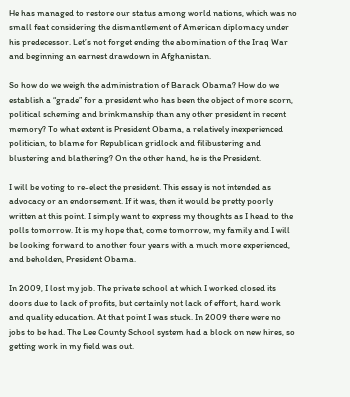He has managed to restore our status among world nations, which was no small feat considering the dismantlement of American diplomacy under his predecessor. Let’s not forget ending the abomination of the Iraq War and beginning an earnest drawdown in Afghanistan.

So how do we weigh the administration of Barack Obama? How do we establish a “grade” for a president who has been the object of more scorn, political scheming and brinkmanship than any other president in recent memory? To what extent is President Obama, a relatively inexperienced politician, to blame for Republican gridlock and filibustering and blustering and blathering? On the other hand, he is the President.

I will be voting to re-elect the president. This essay is not intended as advocacy or an endorsement. If it was, then it would be pretty poorly written at this point. I simply want to express my thoughts as I head to the polls tomorrow. It is my hope that, come tomorrow, my family and I will be looking forward to another four years with a much more experienced, and beholden, President Obama.

In 2009, I lost my job. The private school at which I worked closed its doors due to lack of profits, but certainly not lack of effort, hard work and quality education. At that point I was stuck. In 2009 there were no jobs to be had. The Lee County School system had a block on new hires, so getting work in my field was out.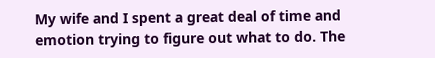My wife and I spent a great deal of time and emotion trying to figure out what to do. The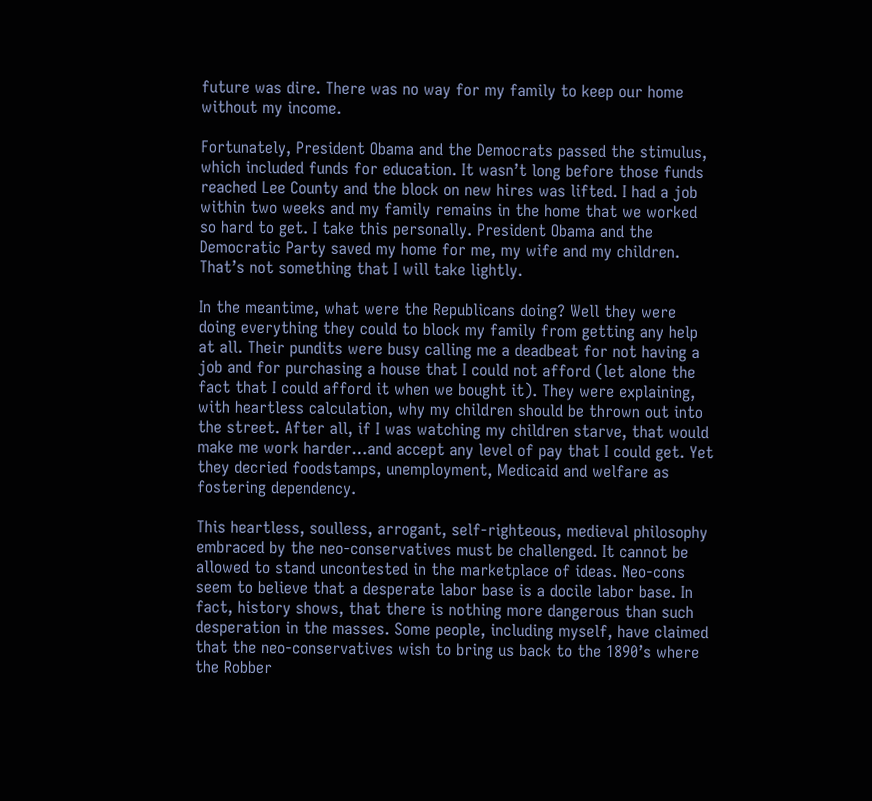future was dire. There was no way for my family to keep our home without my income.

Fortunately, President Obama and the Democrats passed the stimulus, which included funds for education. It wasn’t long before those funds reached Lee County and the block on new hires was lifted. I had a job within two weeks and my family remains in the home that we worked so hard to get. I take this personally. President Obama and the Democratic Party saved my home for me, my wife and my children. That’s not something that I will take lightly.

In the meantime, what were the Republicans doing? Well they were doing everything they could to block my family from getting any help at all. Their pundits were busy calling me a deadbeat for not having a job and for purchasing a house that I could not afford (let alone the fact that I could afford it when we bought it). They were explaining, with heartless calculation, why my children should be thrown out into the street. After all, if I was watching my children starve, that would make me work harder…and accept any level of pay that I could get. Yet they decried foodstamps, unemployment, Medicaid and welfare as fostering dependency.

This heartless, soulless, arrogant, self-righteous, medieval philosophy embraced by the neo-conservatives must be challenged. It cannot be allowed to stand uncontested in the marketplace of ideas. Neo-cons seem to believe that a desperate labor base is a docile labor base. In fact, history shows, that there is nothing more dangerous than such desperation in the masses. Some people, including myself, have claimed that the neo-conservatives wish to bring us back to the 1890’s where the Robber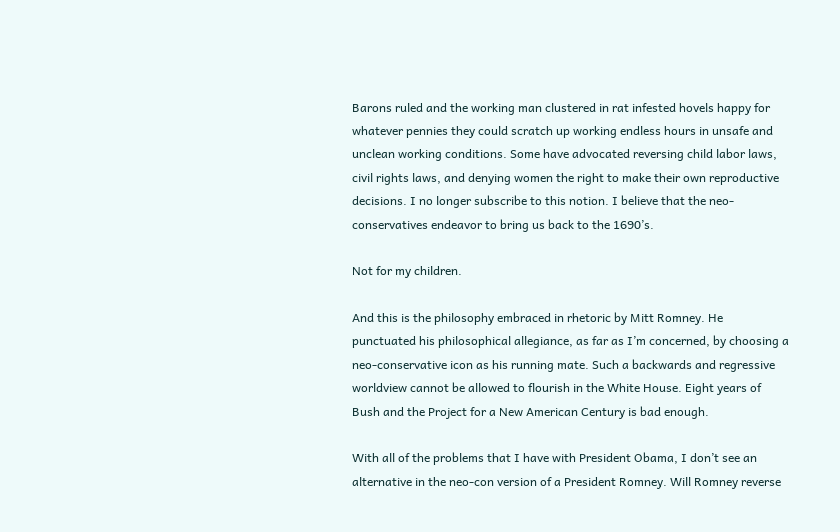Barons ruled and the working man clustered in rat infested hovels happy for whatever pennies they could scratch up working endless hours in unsafe and unclean working conditions. Some have advocated reversing child labor laws, civil rights laws, and denying women the right to make their own reproductive decisions. I no longer subscribe to this notion. I believe that the neo-conservatives endeavor to bring us back to the 1690’s.

Not for my children.

And this is the philosophy embraced in rhetoric by Mitt Romney. He punctuated his philosophical allegiance, as far as I’m concerned, by choosing a neo-conservative icon as his running mate. Such a backwards and regressive worldview cannot be allowed to flourish in the White House. Eight years of Bush and the Project for a New American Century is bad enough.

With all of the problems that I have with President Obama, I don’t see an alternative in the neo-con version of a President Romney. Will Romney reverse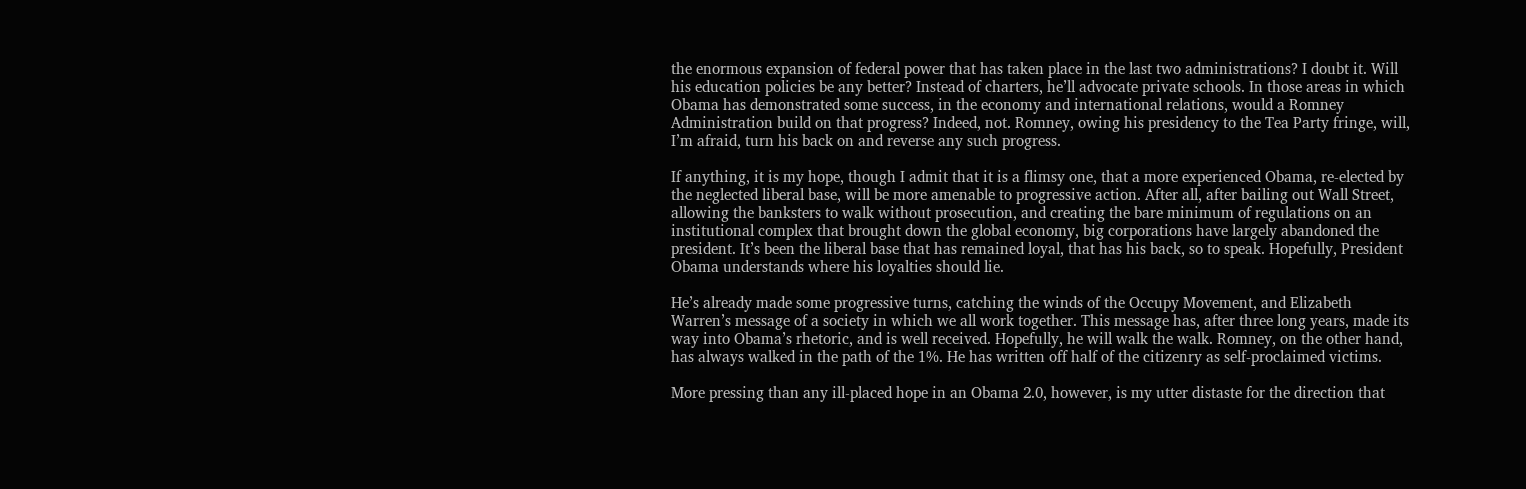the enormous expansion of federal power that has taken place in the last two administrations? I doubt it. Will his education policies be any better? Instead of charters, he’ll advocate private schools. In those areas in which Obama has demonstrated some success, in the economy and international relations, would a Romney Administration build on that progress? Indeed, not. Romney, owing his presidency to the Tea Party fringe, will, I’m afraid, turn his back on and reverse any such progress.

If anything, it is my hope, though I admit that it is a flimsy one, that a more experienced Obama, re-elected by the neglected liberal base, will be more amenable to progressive action. After all, after bailing out Wall Street, allowing the banksters to walk without prosecution, and creating the bare minimum of regulations on an institutional complex that brought down the global economy, big corporations have largely abandoned the president. It’s been the liberal base that has remained loyal, that has his back, so to speak. Hopefully, President Obama understands where his loyalties should lie.

He’s already made some progressive turns, catching the winds of the Occupy Movement, and Elizabeth Warren’s message of a society in which we all work together. This message has, after three long years, made its way into Obama’s rhetoric, and is well received. Hopefully, he will walk the walk. Romney, on the other hand, has always walked in the path of the 1%. He has written off half of the citizenry as self-proclaimed victims.

More pressing than any ill-placed hope in an Obama 2.0, however, is my utter distaste for the direction that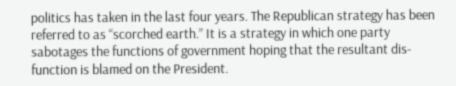politics has taken in the last four years. The Republican strategy has been referred to as “scorched earth.” It is a strategy in which one party sabotages the functions of government hoping that the resultant dis-function is blamed on the President.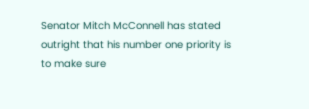Senator Mitch McConnell has stated outright that his number one priority is to make sure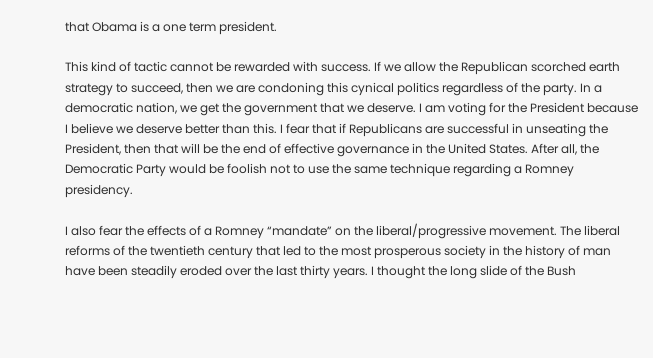that Obama is a one term president.

This kind of tactic cannot be rewarded with success. If we allow the Republican scorched earth strategy to succeed, then we are condoning this cynical politics regardless of the party. In a democratic nation, we get the government that we deserve. I am voting for the President because I believe we deserve better than this. I fear that if Republicans are successful in unseating the President, then that will be the end of effective governance in the United States. After all, the Democratic Party would be foolish not to use the same technique regarding a Romney presidency.

I also fear the effects of a Romney “mandate” on the liberal/progressive movement. The liberal reforms of the twentieth century that led to the most prosperous society in the history of man have been steadily eroded over the last thirty years. I thought the long slide of the Bush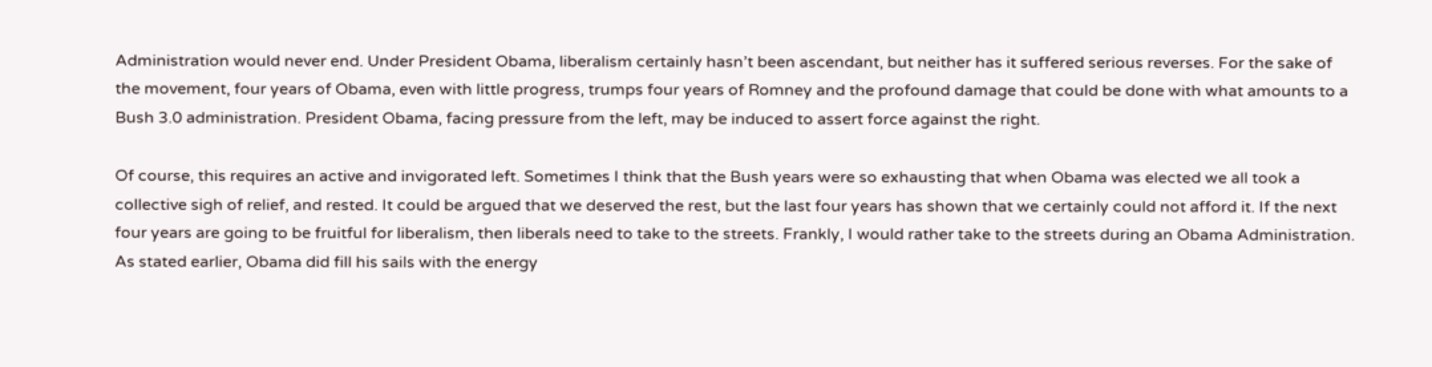Administration would never end. Under President Obama, liberalism certainly hasn’t been ascendant, but neither has it suffered serious reverses. For the sake of the movement, four years of Obama, even with little progress, trumps four years of Romney and the profound damage that could be done with what amounts to a Bush 3.0 administration. President Obama, facing pressure from the left, may be induced to assert force against the right.

Of course, this requires an active and invigorated left. Sometimes I think that the Bush years were so exhausting that when Obama was elected we all took a collective sigh of relief, and rested. It could be argued that we deserved the rest, but the last four years has shown that we certainly could not afford it. If the next four years are going to be fruitful for liberalism, then liberals need to take to the streets. Frankly, I would rather take to the streets during an Obama Administration. As stated earlier, Obama did fill his sails with the energy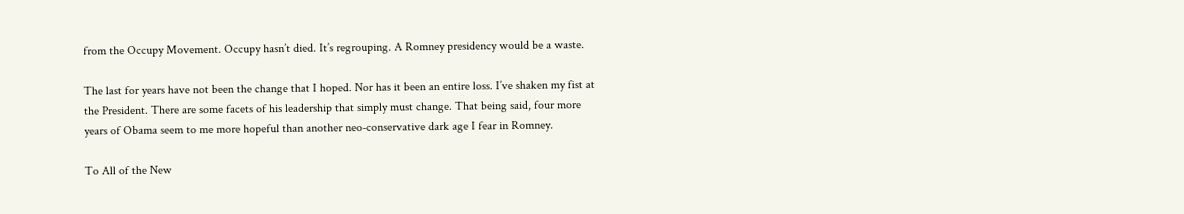from the Occupy Movement. Occupy hasn’t died. It’s regrouping. A Romney presidency would be a waste.

The last for years have not been the change that I hoped. Nor has it been an entire loss. I’ve shaken my fist at the President. There are some facets of his leadership that simply must change. That being said, four more years of Obama seem to me more hopeful than another neo-conservative dark age I fear in Romney.

To All of the New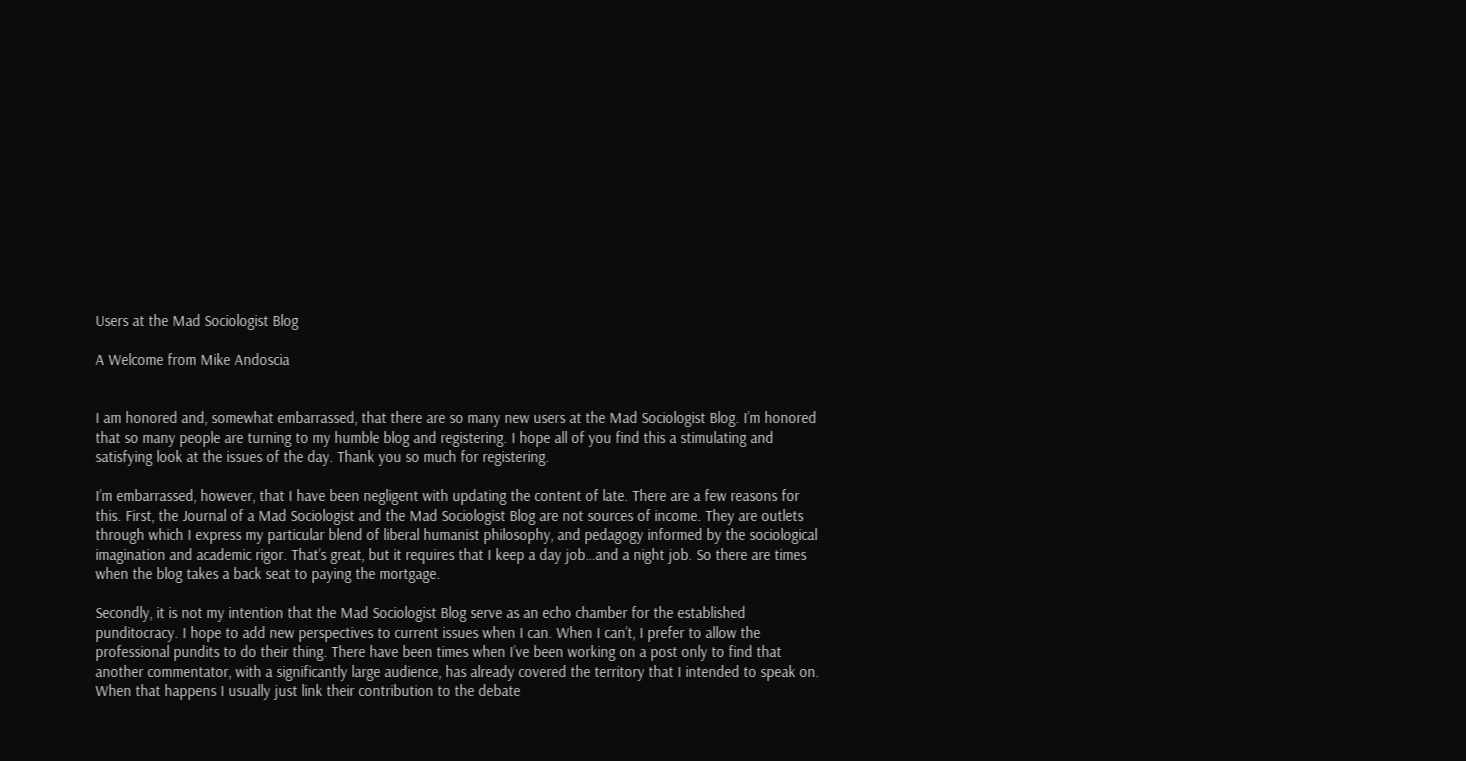Users at the Mad Sociologist Blog

A Welcome from Mike Andoscia


I am honored and, somewhat embarrassed, that there are so many new users at the Mad Sociologist Blog. I’m honored that so many people are turning to my humble blog and registering. I hope all of you find this a stimulating and satisfying look at the issues of the day. Thank you so much for registering.

I’m embarrassed, however, that I have been negligent with updating the content of late. There are a few reasons for this. First, the Journal of a Mad Sociologist and the Mad Sociologist Blog are not sources of income. They are outlets through which I express my particular blend of liberal humanist philosophy, and pedagogy informed by the sociological imagination and academic rigor. That’s great, but it requires that I keep a day job…and a night job. So there are times when the blog takes a back seat to paying the mortgage.

Secondly, it is not my intention that the Mad Sociologist Blog serve as an echo chamber for the established punditocracy. I hope to add new perspectives to current issues when I can. When I can’t, I prefer to allow the professional pundits to do their thing. There have been times when I’ve been working on a post only to find that another commentator, with a significantly large audience, has already covered the territory that I intended to speak on. When that happens I usually just link their contribution to the debate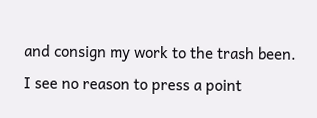and consign my work to the trash been. I see no reason to press a point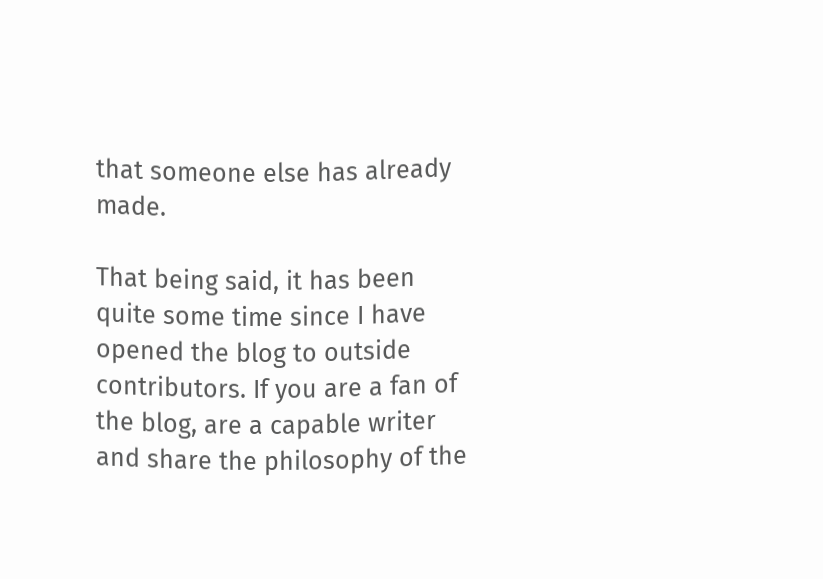that someone else has already made.

That being said, it has been quite some time since I have opened the blog to outside contributors. If you are a fan of the blog, are a capable writer and share the philosophy of the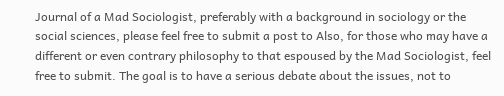Journal of a Mad Sociologist, preferably with a background in sociology or the social sciences, please feel free to submit a post to Also, for those who may have a different or even contrary philosophy to that espoused by the Mad Sociologist, feel free to submit. The goal is to have a serious debate about the issues, not to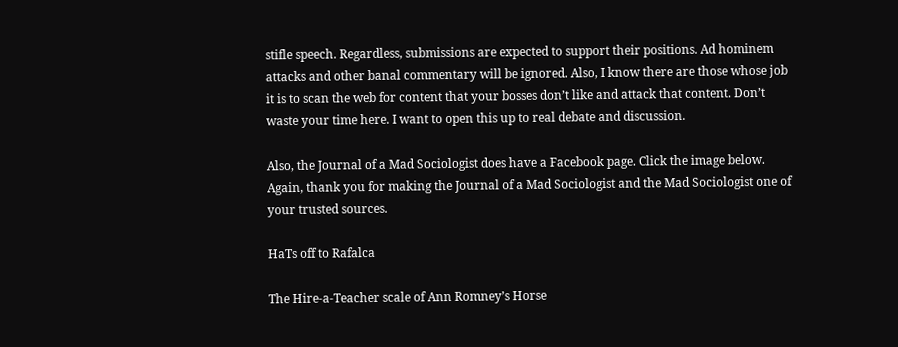stifle speech. Regardless, submissions are expected to support their positions. Ad hominem attacks and other banal commentary will be ignored. Also, I know there are those whose job it is to scan the web for content that your bosses don’t like and attack that content. Don’t waste your time here. I want to open this up to real debate and discussion.

Also, the Journal of a Mad Sociologist does have a Facebook page. Click the image below. Again, thank you for making the Journal of a Mad Sociologist and the Mad Sociologist one of your trusted sources.

HaTs off to Rafalca

The Hire-a-Teacher scale of Ann Romney’s Horse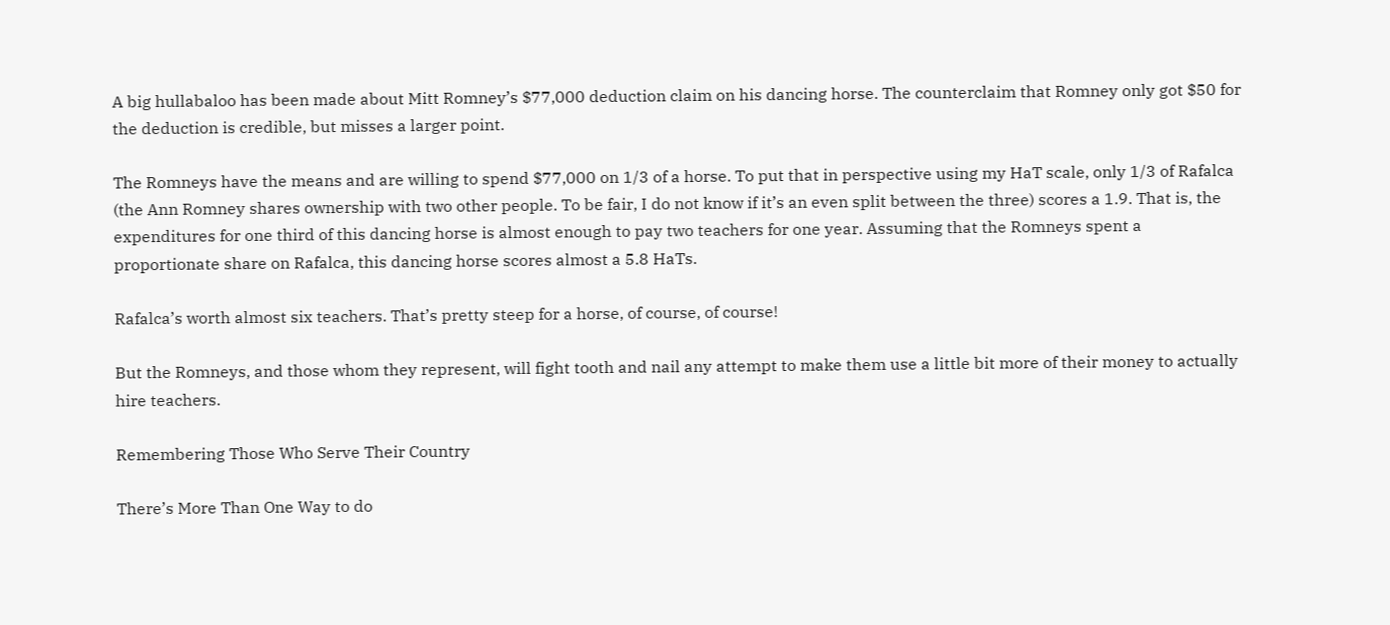A big hullabaloo has been made about Mitt Romney’s $77,000 deduction claim on his dancing horse. The counterclaim that Romney only got $50 for the deduction is credible, but misses a larger point.

The Romneys have the means and are willing to spend $77,000 on 1/3 of a horse. To put that in perspective using my HaT scale, only 1/3 of Rafalca (the Ann Romney shares ownership with two other people. To be fair, I do not know if it’s an even split between the three) scores a 1.9. That is, the expenditures for one third of this dancing horse is almost enough to pay two teachers for one year. Assuming that the Romneys spent a proportionate share on Rafalca, this dancing horse scores almost a 5.8 HaTs.

Rafalca’s worth almost six teachers. That’s pretty steep for a horse, of course, of course!

But the Romneys, and those whom they represent, will fight tooth and nail any attempt to make them use a little bit more of their money to actually hire teachers.

Remembering Those Who Serve Their Country

There’s More Than One Way to do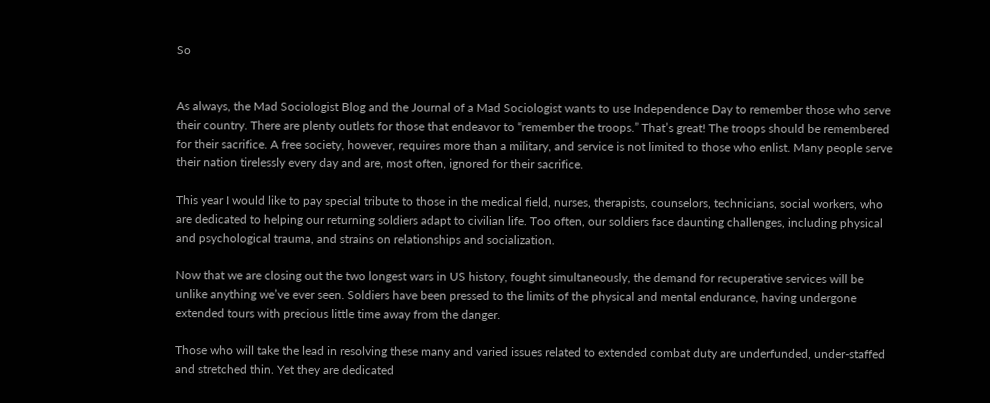So


As always, the Mad Sociologist Blog and the Journal of a Mad Sociologist wants to use Independence Day to remember those who serve their country. There are plenty outlets for those that endeavor to “remember the troops.” That’s great! The troops should be remembered for their sacrifice. A free society, however, requires more than a military, and service is not limited to those who enlist. Many people serve their nation tirelessly every day and are, most often, ignored for their sacrifice.

This year I would like to pay special tribute to those in the medical field, nurses, therapists, counselors, technicians, social workers, who are dedicated to helping our returning soldiers adapt to civilian life. Too often, our soldiers face daunting challenges, including physical and psychological trauma, and strains on relationships and socialization.

Now that we are closing out the two longest wars in US history, fought simultaneously, the demand for recuperative services will be unlike anything we’ve ever seen. Soldiers have been pressed to the limits of the physical and mental endurance, having undergone extended tours with precious little time away from the danger.

Those who will take the lead in resolving these many and varied issues related to extended combat duty are underfunded, under-staffed and stretched thin. Yet they are dedicated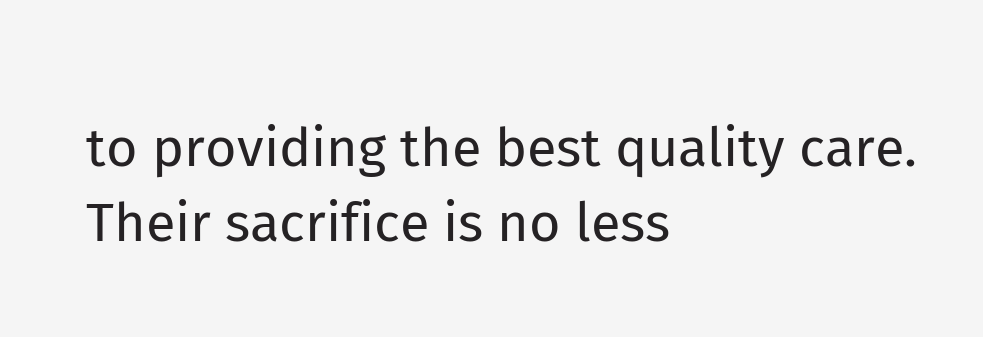to providing the best quality care. Their sacrifice is no less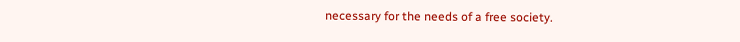necessary for the needs of a free society.